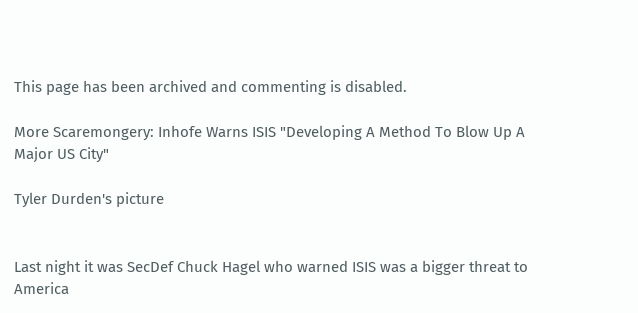This page has been archived and commenting is disabled.

More Scaremongery: Inhofe Warns ISIS "Developing A Method To Blow Up A Major US City"

Tyler Durden's picture


Last night it was SecDef Chuck Hagel who warned ISIS was a bigger threat to America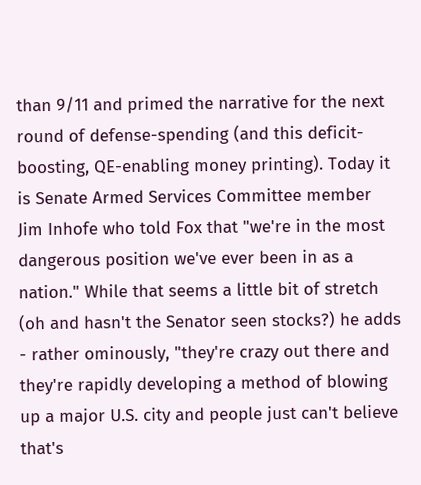than 9/11 and primed the narrative for the next round of defense-spending (and this deficit-boosting, QE-enabling money printing). Today it is Senate Armed Services Committee member Jim Inhofe who told Fox that "we're in the most dangerous position we've ever been in as a nation." While that seems a little bit of stretch (oh and hasn't the Senator seen stocks?) he adds - rather ominously, "they're crazy out there and they're rapidly developing a method of blowing up a major U.S. city and people just can't believe that's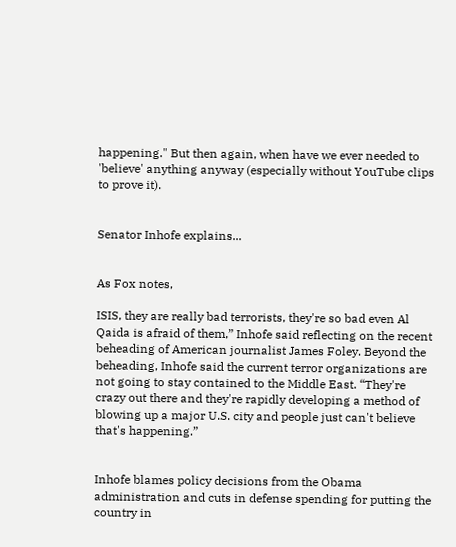happening." But then again, when have we ever needed to 'believe' anything anyway (especially without YouTube clips to prove it).


Senator Inhofe explains...


As Fox notes,

ISIS, they are really bad terrorists, they're so bad even Al Qaida is afraid of them,” Inhofe said reflecting on the recent beheading of American journalist James Foley. Beyond the beheading, Inhofe said the current terror organizations are not going to stay contained to the Middle East. “They're crazy out there and they're rapidly developing a method of blowing up a major U.S. city and people just can't believe that's happening.”


Inhofe blames policy decisions from the Obama administration and cuts in defense spending for putting the country in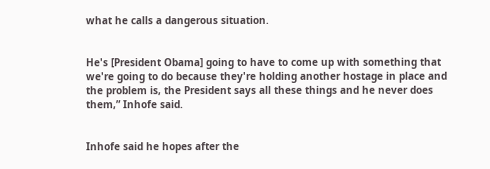what he calls a dangerous situation.


He's [President Obama] going to have to come up with something that we're going to do because they're holding another hostage in place and the problem is, the President says all these things and he never does them,” Inhofe said.


Inhofe said he hopes after the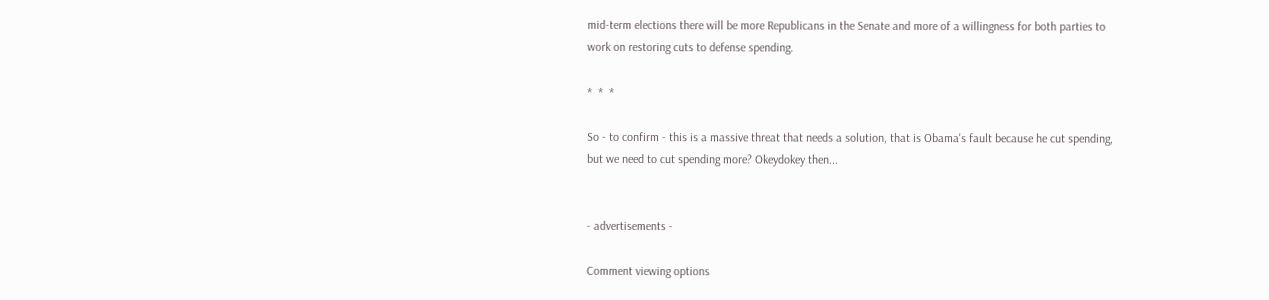mid-term elections there will be more Republicans in the Senate and more of a willingness for both parties to work on restoring cuts to defense spending.

*  *  *

So - to confirm - this is a massive threat that needs a solution, that is Obama's fault because he cut spending, but we need to cut spending more? Okeydokey then...


- advertisements -

Comment viewing options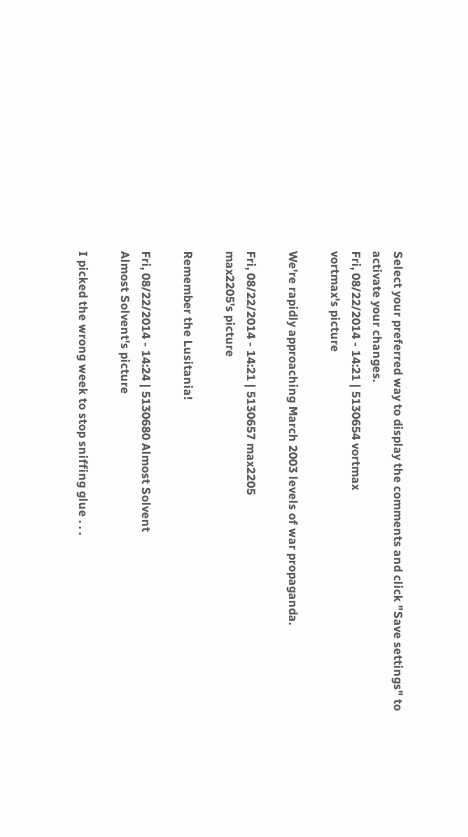Select your preferred way to display the comments and click "Save settings" to activate your changes.
Fri, 08/22/2014 - 14:21 | 5130654 vortmax
vortmax's picture

We're rapidly approaching March 2003 levels of war propaganda.

Fri, 08/22/2014 - 14:21 | 5130657 max2205
max2205's picture

Remember the Lusitania!

Fri, 08/22/2014 - 14:24 | 5130680 Almost Solvent
Almost Solvent's picture

I picked the wrong week to stop sniffing glue . . .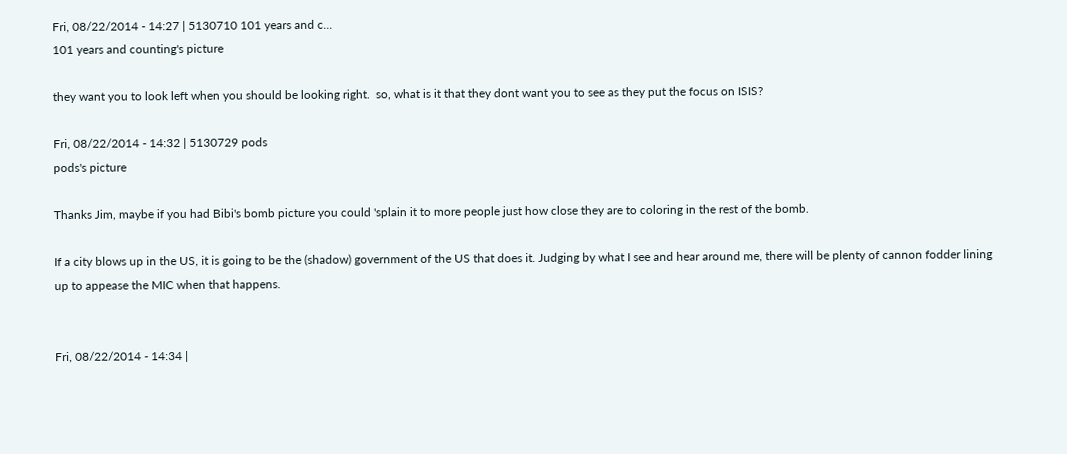Fri, 08/22/2014 - 14:27 | 5130710 101 years and c...
101 years and counting's picture

they want you to look left when you should be looking right.  so, what is it that they dont want you to see as they put the focus on ISIS?

Fri, 08/22/2014 - 14:32 | 5130729 pods
pods's picture

Thanks Jim, maybe if you had Bibi's bomb picture you could 'splain it to more people just how close they are to coloring in the rest of the bomb.

If a city blows up in the US, it is going to be the (shadow) government of the US that does it. Judging by what I see and hear around me, there will be plenty of cannon fodder lining up to appease the MIC when that happens.


Fri, 08/22/2014 - 14:34 |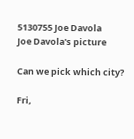5130755 Joe Davola
Joe Davola's picture

Can we pick which city?

Fri,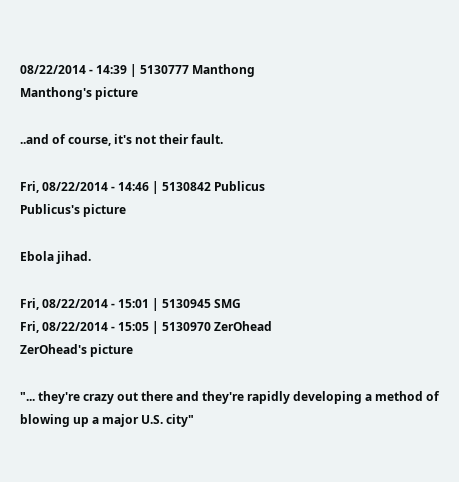08/22/2014 - 14:39 | 5130777 Manthong
Manthong's picture

..and of course, it's not their fault.

Fri, 08/22/2014 - 14:46 | 5130842 Publicus
Publicus's picture

Ebola jihad.

Fri, 08/22/2014 - 15:01 | 5130945 SMG
Fri, 08/22/2014 - 15:05 | 5130970 ZerOhead
ZerOhead's picture

"... they're crazy out there and they're rapidly developing a method of blowing up a major U.S. city"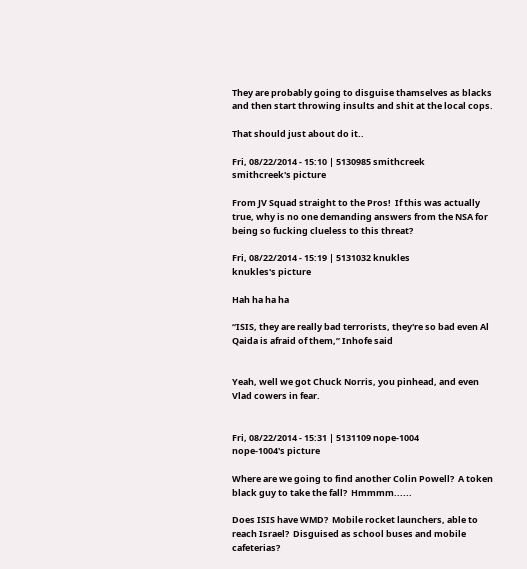They are probably going to disguise thamselves as blacks and then start throwing insults and shit at the local cops.

That should just about do it..

Fri, 08/22/2014 - 15:10 | 5130985 smithcreek
smithcreek's picture

From JV Squad straight to the Pros!  If this was actually true, why is no one demanding answers from the NSA for being so fucking clueless to this threat?

Fri, 08/22/2014 - 15:19 | 5131032 knukles
knukles's picture

Hah ha ha ha

“ISIS, they are really bad terrorists, they're so bad even Al Qaida is afraid of them,” Inhofe said


Yeah, well we got Chuck Norris, you pinhead, and even Vlad cowers in fear.


Fri, 08/22/2014 - 15:31 | 5131109 nope-1004
nope-1004's picture

Where are we going to find another Colin Powell?  A token black guy to take the fall?  Hmmmm......

Does ISIS have WMD?  Mobile rocket launchers, able to reach Israel?  Disguised as school buses and mobile cafeterias?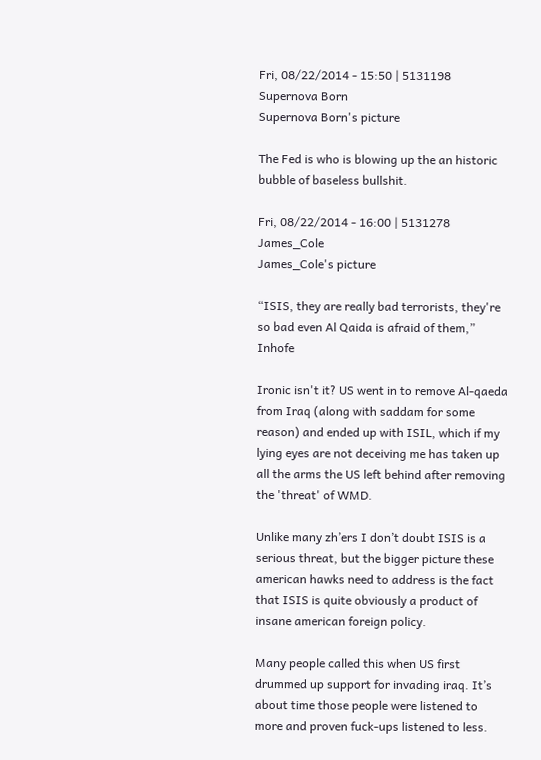Fri, 08/22/2014 - 15:50 | 5131198 Supernova Born
Supernova Born's picture

The Fed is who is blowing up the an historic bubble of baseless bullshit.

Fri, 08/22/2014 - 16:00 | 5131278 James_Cole
James_Cole's picture

“ISIS, they are really bad terrorists, they're so bad even Al Qaida is afraid of them,” Inhofe

Ironic isn't it? US went in to remove Al-qaeda from Iraq (along with saddam for some reason) and ended up with ISIL, which if my lying eyes are not deceiving me has taken up all the arms the US left behind after removing the 'threat' of WMD.

Unlike many zh’ers I don’t doubt ISIS is a serious threat, but the bigger picture these american hawks need to address is the fact that ISIS is quite obviously a product of insane american foreign policy.

Many people called this when US first drummed up support for invading iraq. It’s about time those people were listened to more and proven fuck-ups listened to less.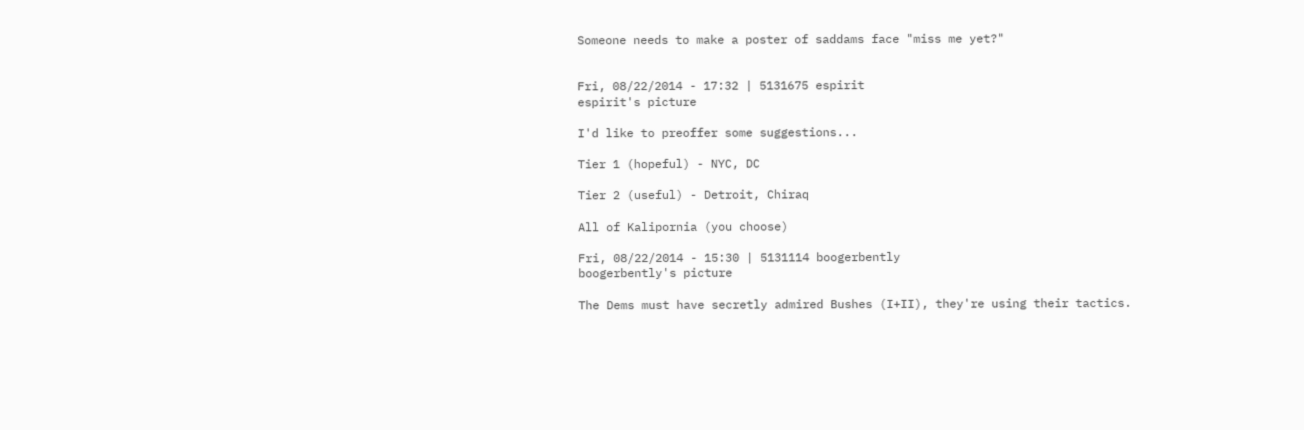Someone needs to make a poster of saddams face "miss me yet?"


Fri, 08/22/2014 - 17:32 | 5131675 espirit
espirit's picture

I'd like to preoffer some suggestions...

Tier 1 (hopeful) - NYC, DC

Tier 2 (useful) - Detroit, Chiraq

All of Kalipornia (you choose)

Fri, 08/22/2014 - 15:30 | 5131114 boogerbently
boogerbently's picture

The Dems must have secretly admired Bushes (I+II), they're using their tactics.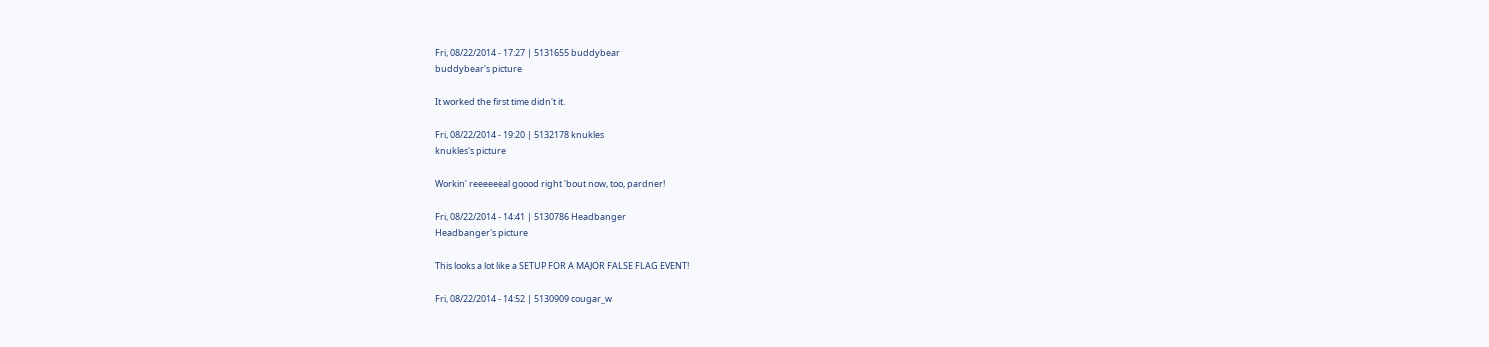Fri, 08/22/2014 - 17:27 | 5131655 buddybear
buddybear's picture

It worked the first time didn't it.

Fri, 08/22/2014 - 19:20 | 5132178 knukles
knukles's picture

Workin' reeeeeeal goood right 'bout now, too, pardner!

Fri, 08/22/2014 - 14:41 | 5130786 Headbanger
Headbanger's picture

This looks a lot like a SETUP FOR A MAJOR FALSE FLAG EVENT!

Fri, 08/22/2014 - 14:52 | 5130909 cougar_w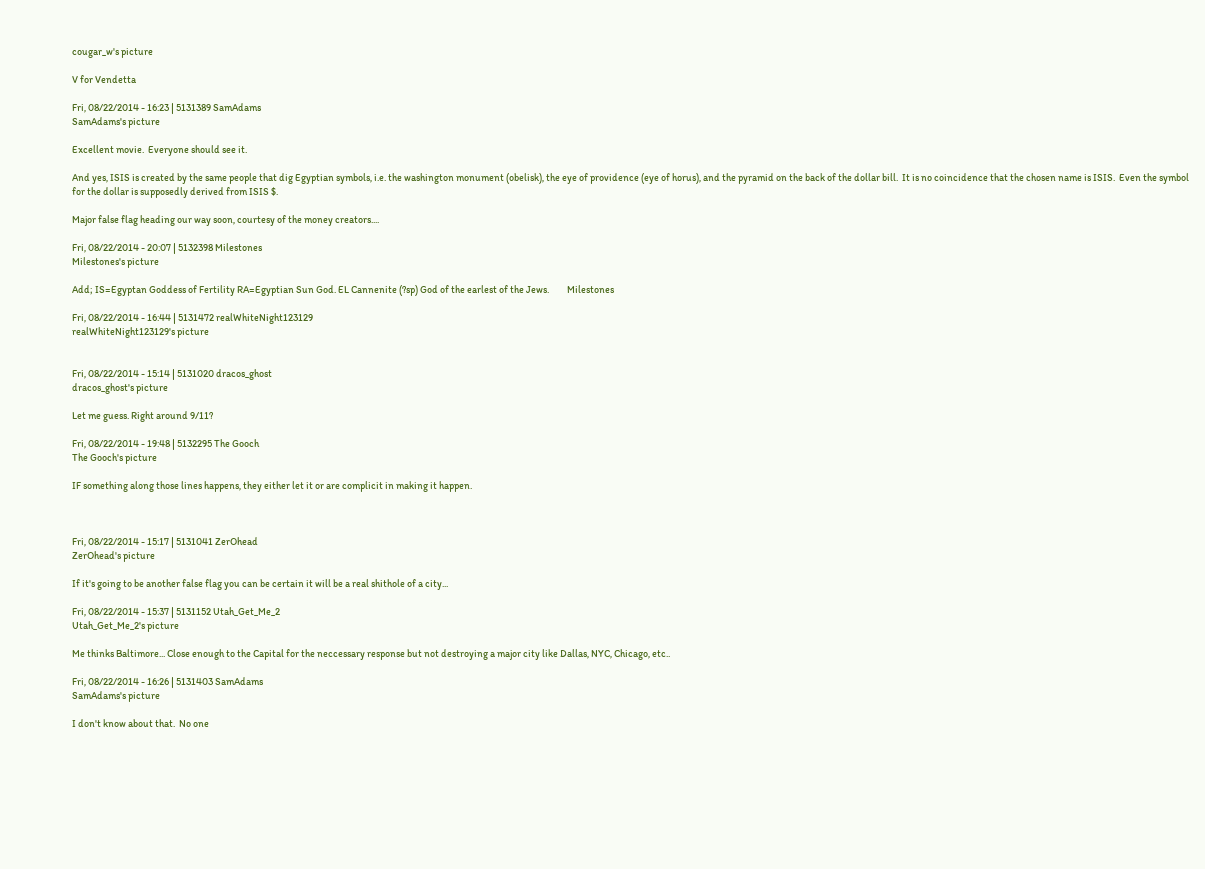cougar_w's picture

V for Vendetta

Fri, 08/22/2014 - 16:23 | 5131389 SamAdams
SamAdams's picture

Excellent movie.  Everyone should see it.

And yes, ISIS is created by the same people that dig Egyptian symbols, i.e. the washington monument (obelisk), the eye of providence (eye of horus), and the pyramid on the back of the dollar bill.  It is no coincidence that the chosen name is ISIS.  Even the symbol for the dollar is supposedly derived from ISIS $.

Major false flag heading our way soon, courtesy of the money creators....

Fri, 08/22/2014 - 20:07 | 5132398 Milestones
Milestones's picture

Add; IS=Egyptan Goddess of Fertility RA=Egyptian Sun God. EL Cannenite (?sp) God of the earlest of the Jews.         Milestones

Fri, 08/22/2014 - 16:44 | 5131472 realWhiteNight123129
realWhiteNight123129's picture


Fri, 08/22/2014 - 15:14 | 5131020 dracos_ghost
dracos_ghost's picture

Let me guess. Right around 9/11?

Fri, 08/22/2014 - 19:48 | 5132295 The Gooch
The Gooch's picture

IF something along those lines happens, they either let it or are complicit in making it happen.



Fri, 08/22/2014 - 15:17 | 5131041 ZerOhead
ZerOhead's picture

If it's going to be another false flag you can be certain it will be a real shithole of a city...

Fri, 08/22/2014 - 15:37 | 5131152 Utah_Get_Me_2
Utah_Get_Me_2's picture

Me thinks Baltimore... Close enough to the Capital for the neccessary response but not destroying a major city like Dallas, NYC, Chicago, etc..

Fri, 08/22/2014 - 16:26 | 5131403 SamAdams
SamAdams's picture

I don't know about that.  No one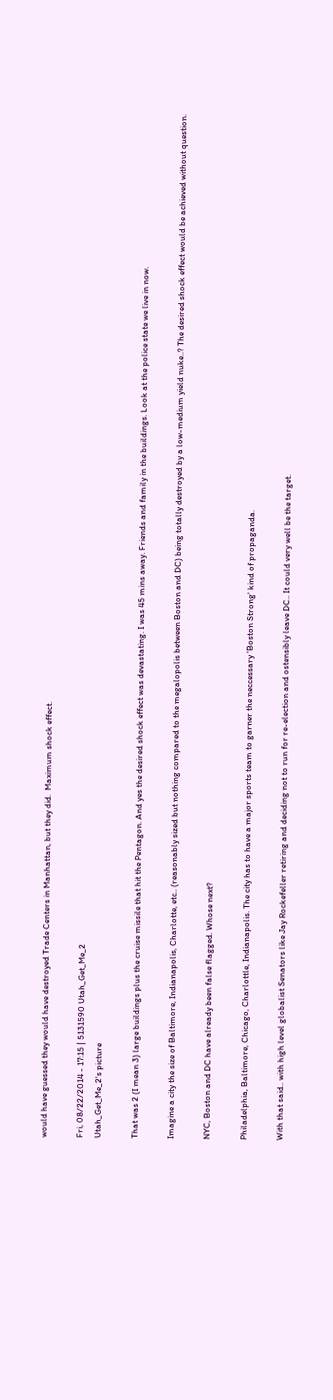would have guessed they would have destroyed Trade Centers in Manhattan, but they did.  Maximum shock effect.

Fri, 08/22/2014 - 17:15 | 5131590 Utah_Get_Me_2
Utah_Get_Me_2's picture

That was 2 (I mean 3) large buildings plus the cruise missile that hit the Pentagon. And yes the desired shock effect was devastating. I was 45 mins away. Friends and family in the buildings. Look at the police state we live in now.

Imagine a city the size of Baltimore, Indianapolis, Charlotte, etc.. (reasonably sized but nothing compared to the megalopolis between Boston and DC) being totally destroyed by a low-medium yield nuke..? The desired shock effect would be achieved without question.

NYC, Boston and DC have already been false flagged. Whose next?

Philadelphia, Baltimore, Chicago, Charlottle, Indianapolis. The city has to have a major sports team to garner the neccessary 'Boston Strong' kind of propaganda.

With that said.. with high level globalist Senators like Jay Rockefeller retiring and deciding not to run for re-election and ostensibly leave DC.. It could very well be the target.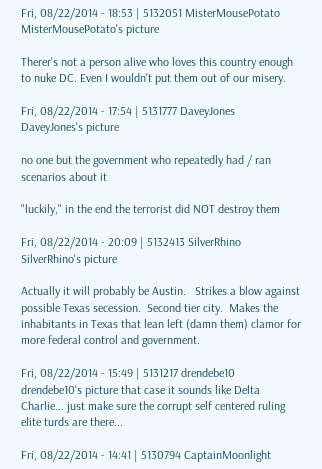Fri, 08/22/2014 - 18:53 | 5132051 MisterMousePotato
MisterMousePotato's picture

Therer's not a person alive who loves this country enough to nuke DC. Even I wouldn't put them out of our misery.

Fri, 08/22/2014 - 17:54 | 5131777 DaveyJones
DaveyJones's picture

no one but the government who repeatedly had / ran scenarios about it

"luckily," in the end the terrorist did NOT destroy them

Fri, 08/22/2014 - 20:09 | 5132413 SilverRhino
SilverRhino's picture

Actually it will probably be Austin.   Strikes a blow against possible Texas secession.  Second tier city.  Makes the inhabitants in Texas that lean left (damn them) clamor for more federal control and government.

Fri, 08/22/2014 - 15:49 | 5131217 drendebe10
drendebe10's picture that case it sounds like Delta Charlie... just make sure the corrupt self centered ruling elite turds are there...

Fri, 08/22/2014 - 14:41 | 5130794 CaptainMoonlight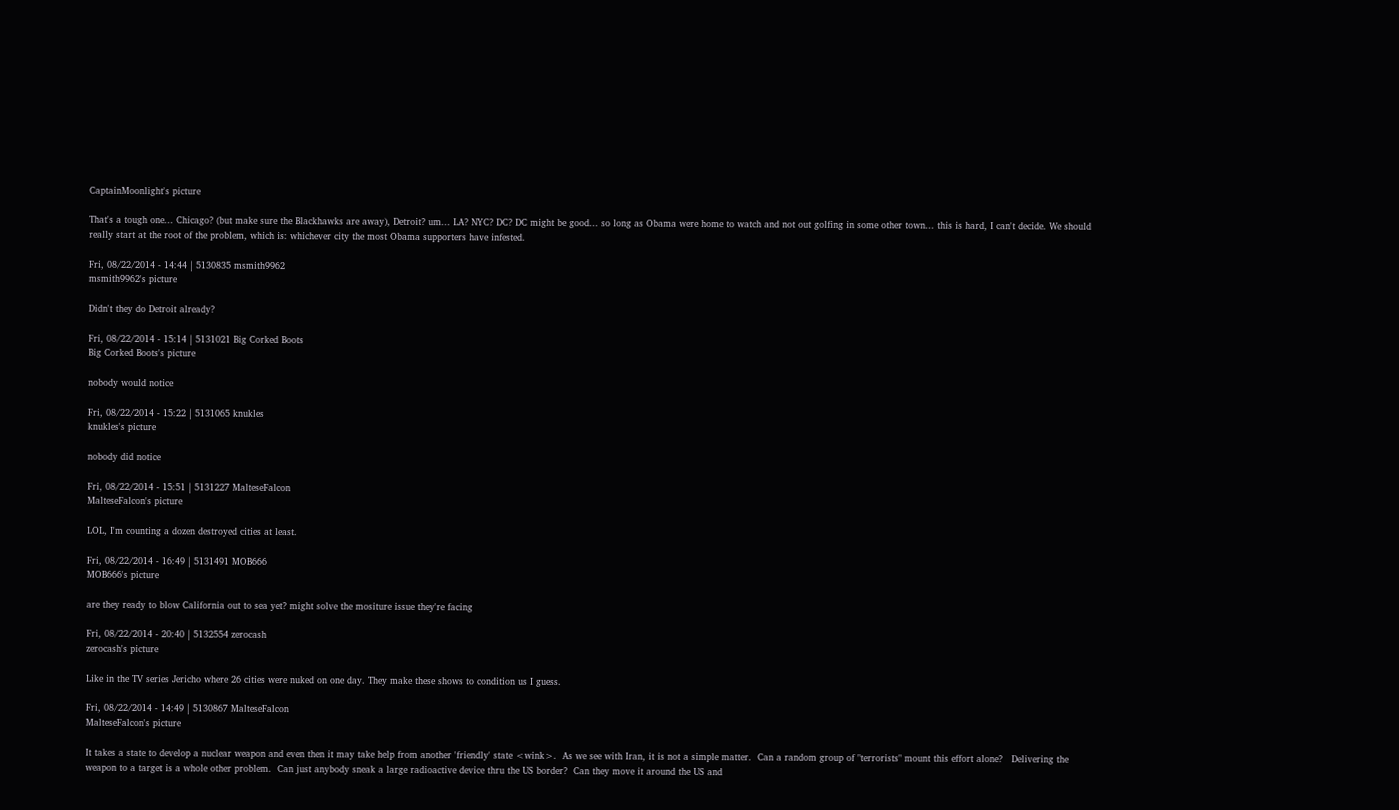CaptainMoonlight's picture

That's a tough one... Chicago? (but make sure the Blackhawks are away), Detroit? um... LA? NYC? DC? DC might be good... so long as Obama were home to watch and not out golfing in some other town... this is hard, I can't decide. We should really start at the root of the problem, which is: whichever city the most Obama supporters have infested.

Fri, 08/22/2014 - 14:44 | 5130835 msmith9962
msmith9962's picture

Didn't they do Detroit already?

Fri, 08/22/2014 - 15:14 | 5131021 Big Corked Boots
Big Corked Boots's picture

nobody would notice

Fri, 08/22/2014 - 15:22 | 5131065 knukles
knukles's picture

nobody did notice

Fri, 08/22/2014 - 15:51 | 5131227 MalteseFalcon
MalteseFalcon's picture

LOL, I'm counting a dozen destroyed cities at least.

Fri, 08/22/2014 - 16:49 | 5131491 MOB666
MOB666's picture

are they ready to blow California out to sea yet? might solve the mositure issue they're facing

Fri, 08/22/2014 - 20:40 | 5132554 zerocash
zerocash's picture

Like in the TV series Jericho where 26 cities were nuked on one day. They make these shows to condition us I guess.

Fri, 08/22/2014 - 14:49 | 5130867 MalteseFalcon
MalteseFalcon's picture

It takes a state to develop a nuclear weapon and even then it may take help from another 'friendly' state <wink>.  As we see with Iran, it is not a simple matter.  Can a random group of "terrorists" mount this effort alone?   Delivering the weapon to a target is a whole other problem.  Can just anybody sneak a large radioactive device thru the US border?  Can they move it around the US and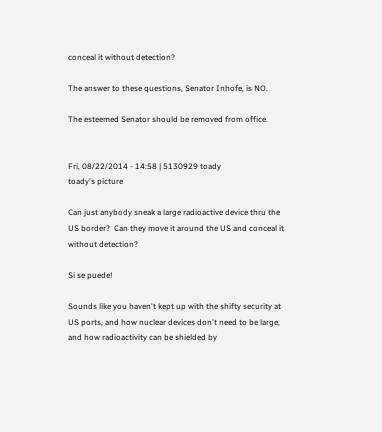conceal it without detection?

The answer to these questions, Senator Inhofe, is NO.

The esteemed Senator should be removed from office.


Fri, 08/22/2014 - 14:58 | 5130929 toady
toady's picture

Can just anybody sneak a large radioactive device thru the US border?  Can they move it around the US and conceal it without detection?

Si se puede!

Sounds like you haven't kept up with the shifty security at US ports, and how nuclear devices don't need to be large, and how radioactivity can be shielded by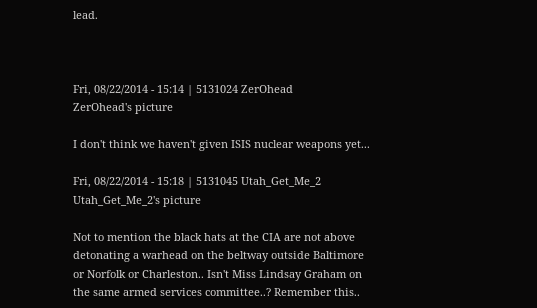lead.



Fri, 08/22/2014 - 15:14 | 5131024 ZerOhead
ZerOhead's picture

I don't think we haven't given ISIS nuclear weapons yet...

Fri, 08/22/2014 - 15:18 | 5131045 Utah_Get_Me_2
Utah_Get_Me_2's picture

Not to mention the black hats at the CIA are not above detonating a warhead on the beltway outside Baltimore or Norfolk or Charleston.. Isn't Miss Lindsay Graham on the same armed services committee..? Remember this..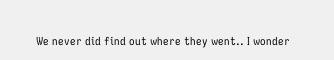We never did find out where they went.. I wonder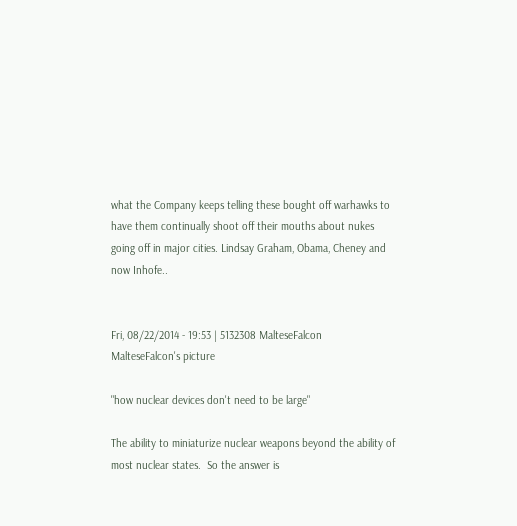what the Company keeps telling these bought off warhawks to have them continually shoot off their mouths about nukes going off in major cities. Lindsay Graham, Obama, Cheney and now Inhofe..


Fri, 08/22/2014 - 19:53 | 5132308 MalteseFalcon
MalteseFalcon's picture

"how nuclear devices don't need to be large"

The ability to miniaturize nuclear weapons beyond the ability of most nuclear states.  So the answer is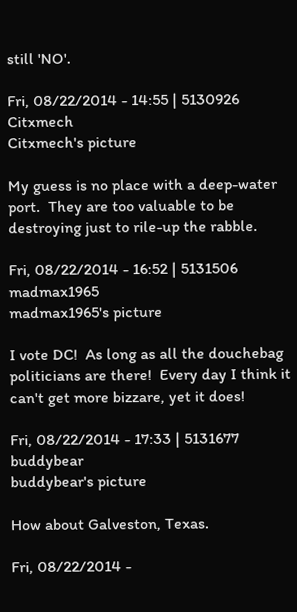still 'NO'.

Fri, 08/22/2014 - 14:55 | 5130926 Citxmech
Citxmech's picture

My guess is no place with a deep-water port.  They are too valuable to be destroying just to rile-up the rabble.

Fri, 08/22/2014 - 16:52 | 5131506 madmax1965
madmax1965's picture

I vote DC!  As long as all the douchebag politicians are there!  Every day I think it can't get more bizzare, yet it does!

Fri, 08/22/2014 - 17:33 | 5131677 buddybear
buddybear's picture

How about Galveston, Texas.

Fri, 08/22/2014 -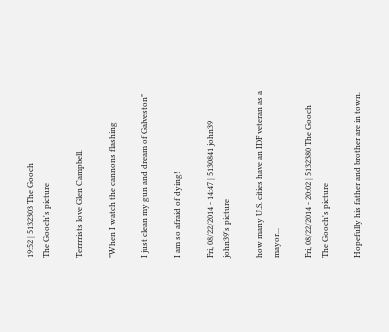19:52 | 5132303 The Gooch
The Gooch's picture

Terrrrists love Glen Campbell.

"When I watch the cannons flashing

I just clean my gun and dream of Galveston"

I am so afraid of dying!

Fri, 08/22/2014 - 14:47 | 5130841 john39
john39's picture

how many U.S. cities have an IDF veteran as a mayor...

Fri, 08/22/2014 - 20:02 | 5132380 The Gooch
The Gooch's picture

Hopefully his father and brother are in town.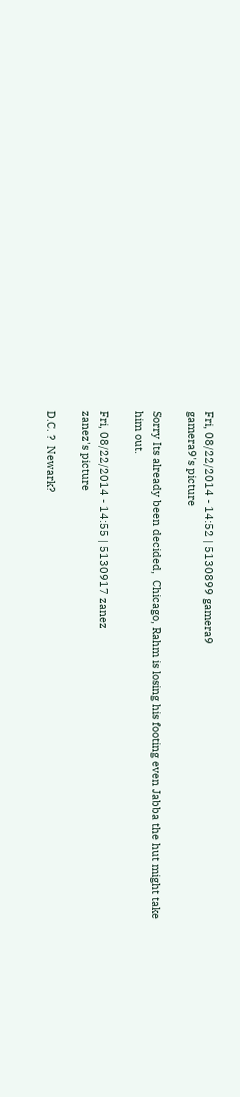Fri, 08/22/2014 - 14:52 | 5130899 gamera9
gamera9's picture

Sorry Its already been decided,  Chicago, Rahm is losing his footing even Jabba the hut might take him out.

Fri, 08/22/2014 - 14:55 | 5130917 zanez
zanez's picture

D.C. ?  Newark?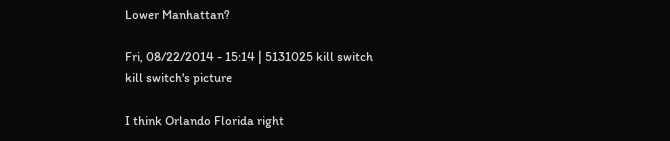Lower Manhattan?

Fri, 08/22/2014 - 15:14 | 5131025 kill switch
kill switch's picture

I think Orlando Florida right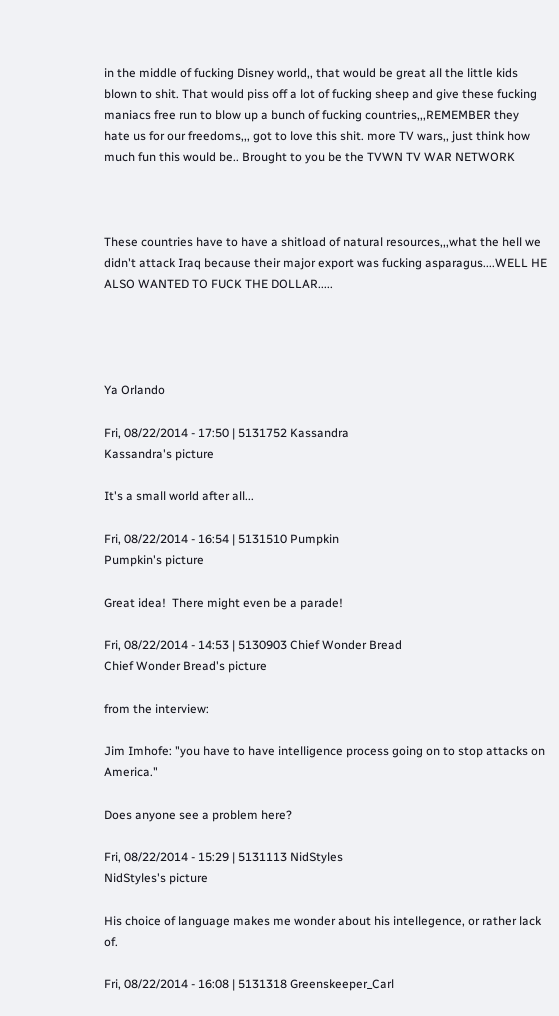in the middle of fucking Disney world,, that would be great all the little kids blown to shit. That would piss off a lot of fucking sheep and give these fucking maniacs free run to blow up a bunch of fucking countries,,,REMEMBER they hate us for our freedoms,,, got to love this shit. more TV wars,, just think how much fun this would be.. Brought to you be the TVWN TV WAR NETWORK



These countries have to have a shitload of natural resources,,,what the hell we didn't attack Iraq because their major export was fucking asparagus....WELL HE ALSO WANTED TO FUCK THE DOLLAR.....




Ya Orlando

Fri, 08/22/2014 - 17:50 | 5131752 Kassandra
Kassandra's picture

It's a small world after all...

Fri, 08/22/2014 - 16:54 | 5131510 Pumpkin
Pumpkin's picture

Great idea!  There might even be a parade!

Fri, 08/22/2014 - 14:53 | 5130903 Chief Wonder Bread
Chief Wonder Bread's picture

from the interview:

Jim Imhofe: "you have to have intelligence process going on to stop attacks on America."

Does anyone see a problem here?

Fri, 08/22/2014 - 15:29 | 5131113 NidStyles
NidStyles's picture

His choice of language makes me wonder about his intellegence, or rather lack of.

Fri, 08/22/2014 - 16:08 | 5131318 Greenskeeper_Carl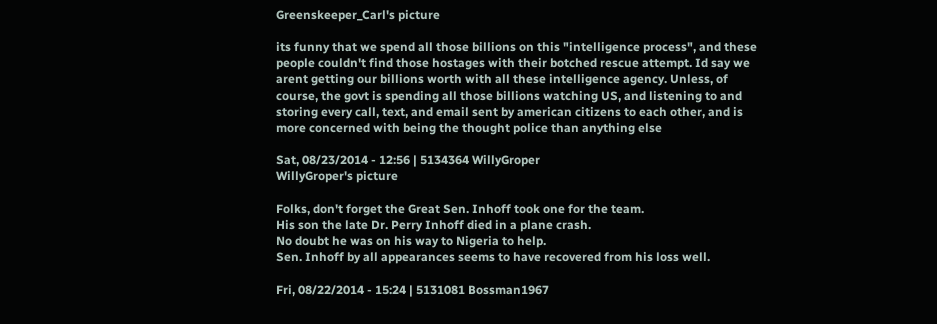Greenskeeper_Carl's picture

its funny that we spend all those billions on this "intelligence process", and these people couldn't find those hostages with their botched rescue attempt. Id say we arent getting our billions worth with all these intelligence agency. Unless, of course, the govt is spending all those billions watching US, and listening to and storing every call, text, and email sent by american citizens to each other, and is more concerned with being the thought police than anything else

Sat, 08/23/2014 - 12:56 | 5134364 WillyGroper
WillyGroper's picture

Folks, don't forget the Great Sen. Inhoff took one for the team.
His son the late Dr. Perry Inhoff died in a plane crash.
No doubt he was on his way to Nigeria to help.
Sen. Inhoff by all appearances seems to have recovered from his loss well.

Fri, 08/22/2014 - 15:24 | 5131081 Bossman1967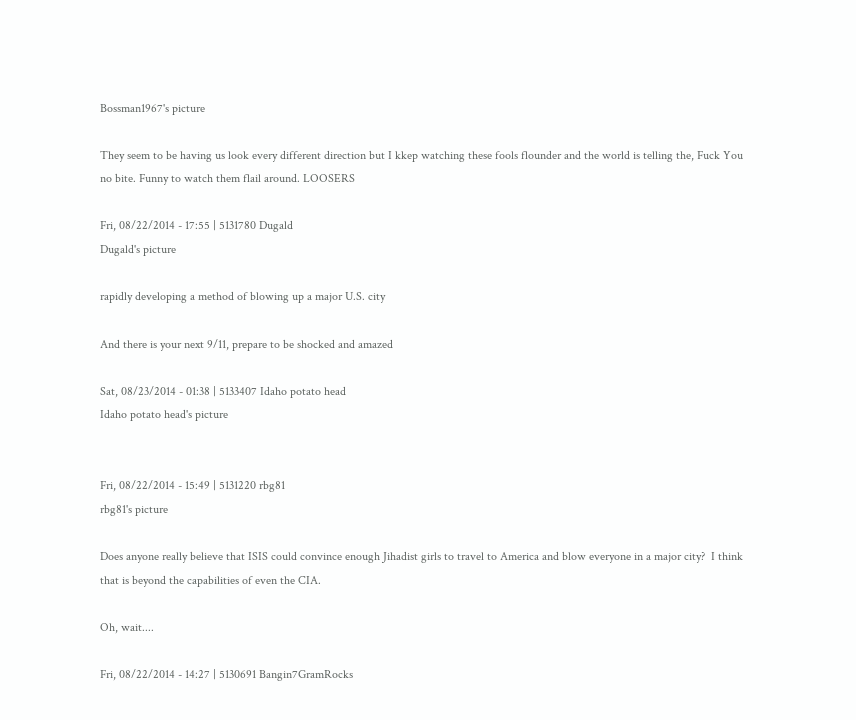Bossman1967's picture

They seem to be having us look every different direction but I kkep watching these fools flounder and the world is telling the, Fuck You no bite. Funny to watch them flail around. LOOSERS

Fri, 08/22/2014 - 17:55 | 5131780 Dugald
Dugald's picture

rapidly developing a method of blowing up a major U.S. city

And there is your next 9/11, prepare to be shocked and amazed

Sat, 08/23/2014 - 01:38 | 5133407 Idaho potato head
Idaho potato head's picture


Fri, 08/22/2014 - 15:49 | 5131220 rbg81
rbg81's picture

Does anyone really believe that ISIS could convince enough Jihadist girls to travel to America and blow everyone in a major city?  I think that is beyond the capabilities of even the CIA.

Oh, wait....

Fri, 08/22/2014 - 14:27 | 5130691 Bangin7GramRocks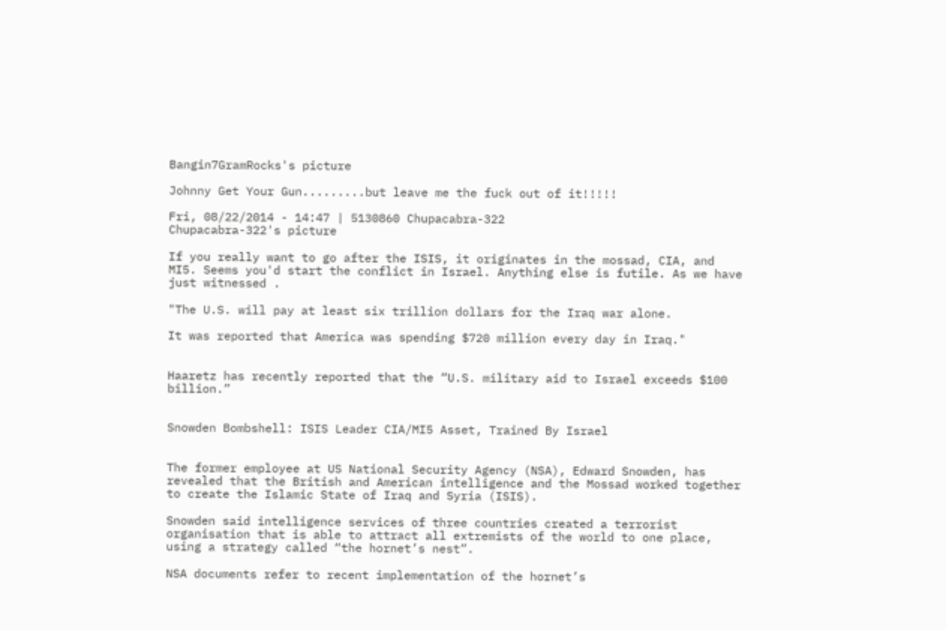Bangin7GramRocks's picture

Johnny Get Your Gun.........but leave me the fuck out of it!!!!!

Fri, 08/22/2014 - 14:47 | 5130860 Chupacabra-322
Chupacabra-322's picture

If you really want to go after the ISIS, it originates in the mossad, CIA, and MI5. Seems you'd start the conflict in Israel. Anything else is futile. As we have just witnessed .

"The U.S. will pay at least six trillion dollars for the Iraq war alone.

It was reported that America was spending $720 million every day in Iraq."


Haaretz has recently reported that the “U.S. military aid to Israel exceeds $100 billion.”


Snowden Bombshell: ISIS Leader CIA/MI5 Asset, Trained By Israel


The former employee at US National Security Agency (NSA), Edward Snowden, has revealed that the British and American intelligence and the Mossad worked together to create the Islamic State of Iraq and Syria (ISIS).

Snowden said intelligence services of three countries created a terrorist organisation that is able to attract all extremists of the world to one place, using a strategy called “the hornet’s nest”.

NSA documents refer to recent implementation of the hornet’s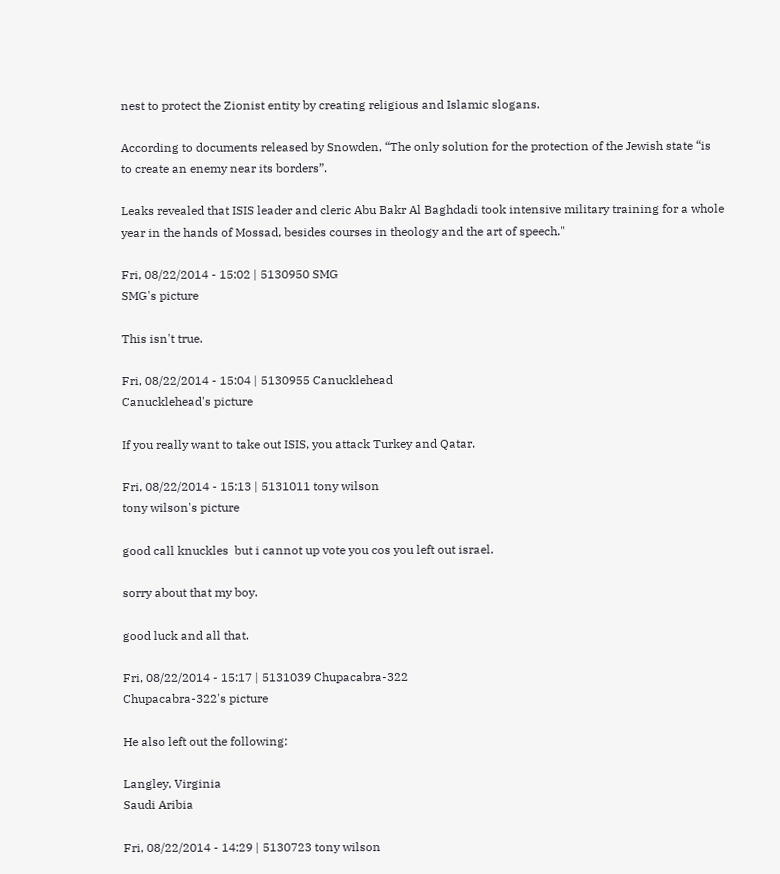nest to protect the Zionist entity by creating religious and Islamic slogans.

According to documents released by Snowden, “The only solution for the protection of the Jewish state “is to create an enemy near its borders”.

Leaks revealed that ISIS leader and cleric Abu Bakr Al Baghdadi took intensive military training for a whole year in the hands of Mossad, besides courses in theology and the art of speech."

Fri, 08/22/2014 - 15:02 | 5130950 SMG
SMG's picture

This isn't true.

Fri, 08/22/2014 - 15:04 | 5130955 Canucklehead
Canucklehead's picture

If you really want to take out ISIS, you attack Turkey and Qatar.

Fri, 08/22/2014 - 15:13 | 5131011 tony wilson
tony wilson's picture

good call knuckles  but i cannot up vote you cos you left out israel.

sorry about that my boy.

good luck and all that.

Fri, 08/22/2014 - 15:17 | 5131039 Chupacabra-322
Chupacabra-322's picture

He also left out the following:

Langley, Virginia
Saudi Aribia

Fri, 08/22/2014 - 14:29 | 5130723 tony wilson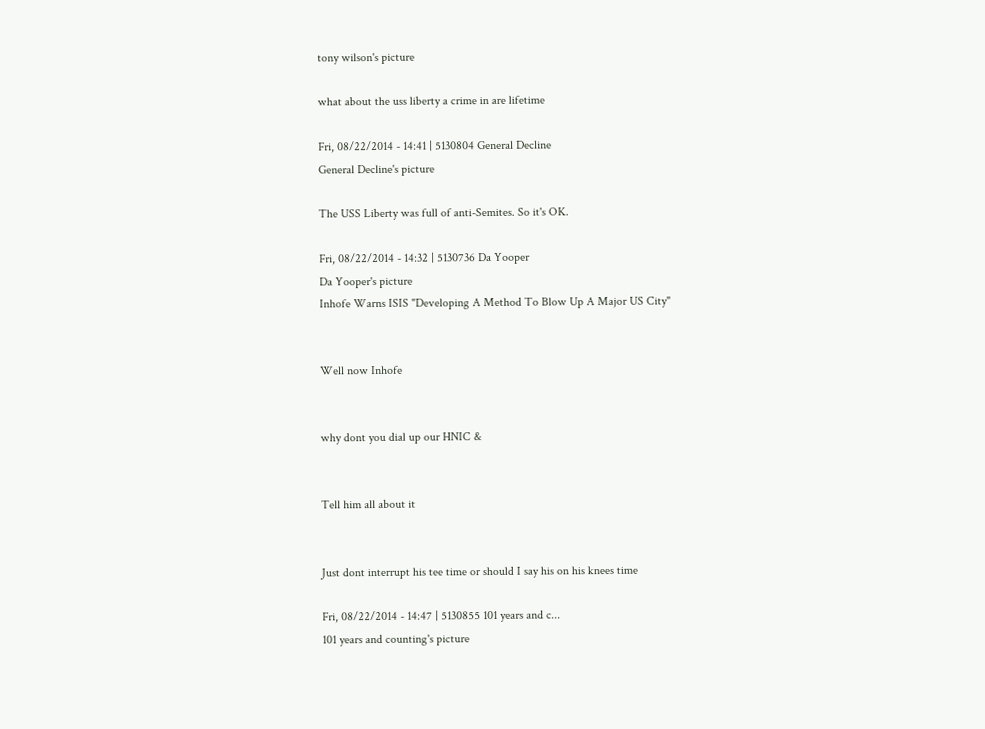tony wilson's picture

what about the uss liberty a crime in are lifetime

Fri, 08/22/2014 - 14:41 | 5130804 General Decline
General Decline's picture

The USS Liberty was full of anti-Semites. So it's OK.

Fri, 08/22/2014 - 14:32 | 5130736 Da Yooper
Da Yooper's picture
Inhofe Warns ISIS "Developing A Method To Blow Up A Major US City"


Well now Inhofe


why dont you dial up our HNIC &


Tell him all about it


Just dont interrupt his tee time or should I say his on his knees time

Fri, 08/22/2014 - 14:47 | 5130855 101 years and c...
101 years and counting's picture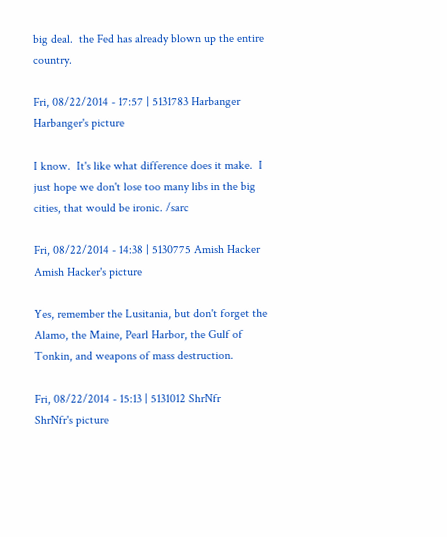big deal.  the Fed has already blown up the entire country.

Fri, 08/22/2014 - 17:57 | 5131783 Harbanger
Harbanger's picture

I know.  It's like what difference does it make.  I just hope we don't lose too many libs in the big cities, that would be ironic. /sarc

Fri, 08/22/2014 - 14:38 | 5130775 Amish Hacker
Amish Hacker's picture

Yes, remember the Lusitania, but don't forget the Alamo, the Maine, Pearl Harbor, the Gulf of Tonkin, and weapons of mass destruction.

Fri, 08/22/2014 - 15:13 | 5131012 ShrNfr
ShrNfr's picture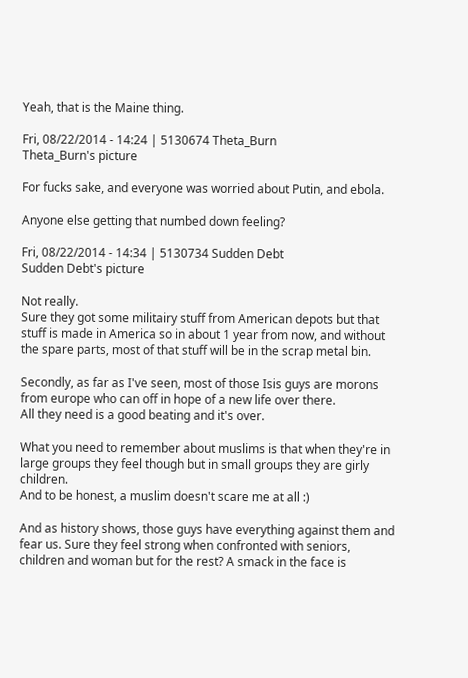Yeah, that is the Maine thing.

Fri, 08/22/2014 - 14:24 | 5130674 Theta_Burn
Theta_Burn's picture

For fucks sake, and everyone was worried about Putin, and ebola.

Anyone else getting that numbed down feeling?

Fri, 08/22/2014 - 14:34 | 5130734 Sudden Debt
Sudden Debt's picture

Not really.
Sure they got some militairy stuff from American depots but that stuff is made in America so in about 1 year from now, and without the spare parts, most of that stuff will be in the scrap metal bin.

Secondly, as far as I've seen, most of those Isis guys are morons from europe who can off in hope of a new life over there.
All they need is a good beating and it's over.

What you need to remember about muslims is that when they're in large groups they feel though but in small groups they are girly children.
And to be honest, a muslim doesn't scare me at all :)

And as history shows, those guys have everything against them and fear us. Sure they feel strong when confronted with seniors, children and woman but for the rest? A smack in the face is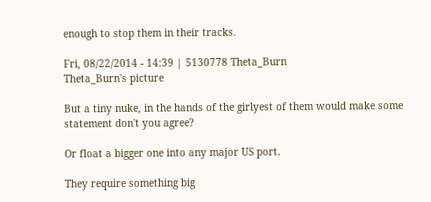enough to stop them in their tracks.

Fri, 08/22/2014 - 14:39 | 5130778 Theta_Burn
Theta_Burn's picture

But a tiny nuke, in the hands of the girlyest of them would make some statement don't you agree?

Or float a bigger one into any major US port.

They require something big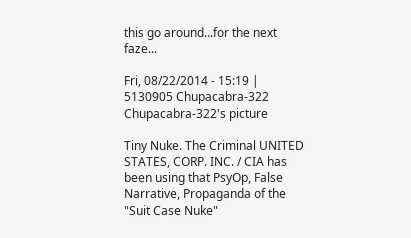this go around...for the next faze...

Fri, 08/22/2014 - 15:19 | 5130905 Chupacabra-322
Chupacabra-322's picture

Tiny Nuke. The Criminal UNITED STATES, CORP. INC. / CIA has been using that PsyOp, False Narrative, Propaganda of the "Suit Case Nuke"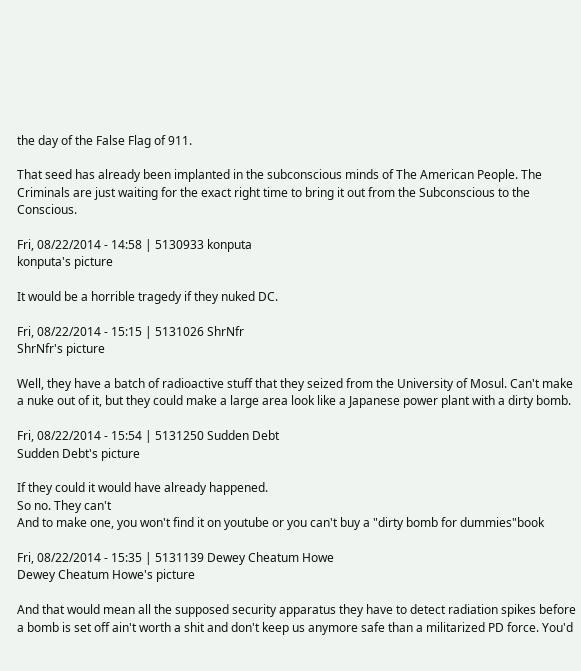the day of the False Flag of 911.

That seed has already been implanted in the subconscious minds of The American People. The Criminals are just waiting for the exact right time to bring it out from the Subconscious to the Conscious.

Fri, 08/22/2014 - 14:58 | 5130933 konputa
konputa's picture

It would be a horrible tragedy if they nuked DC.

Fri, 08/22/2014 - 15:15 | 5131026 ShrNfr
ShrNfr's picture

Well, they have a batch of radioactive stuff that they seized from the University of Mosul. Can't make a nuke out of it, but they could make a large area look like a Japanese power plant with a dirty bomb.

Fri, 08/22/2014 - 15:54 | 5131250 Sudden Debt
Sudden Debt's picture

If they could it would have already happened.
So no. They can't
And to make one, you won't find it on youtube or you can't buy a "dirty bomb for dummies"book

Fri, 08/22/2014 - 15:35 | 5131139 Dewey Cheatum Howe
Dewey Cheatum Howe's picture

And that would mean all the supposed security apparatus they have to detect radiation spikes before a bomb is set off ain't worth a shit and don't keep us anymore safe than a militarized PD force. You'd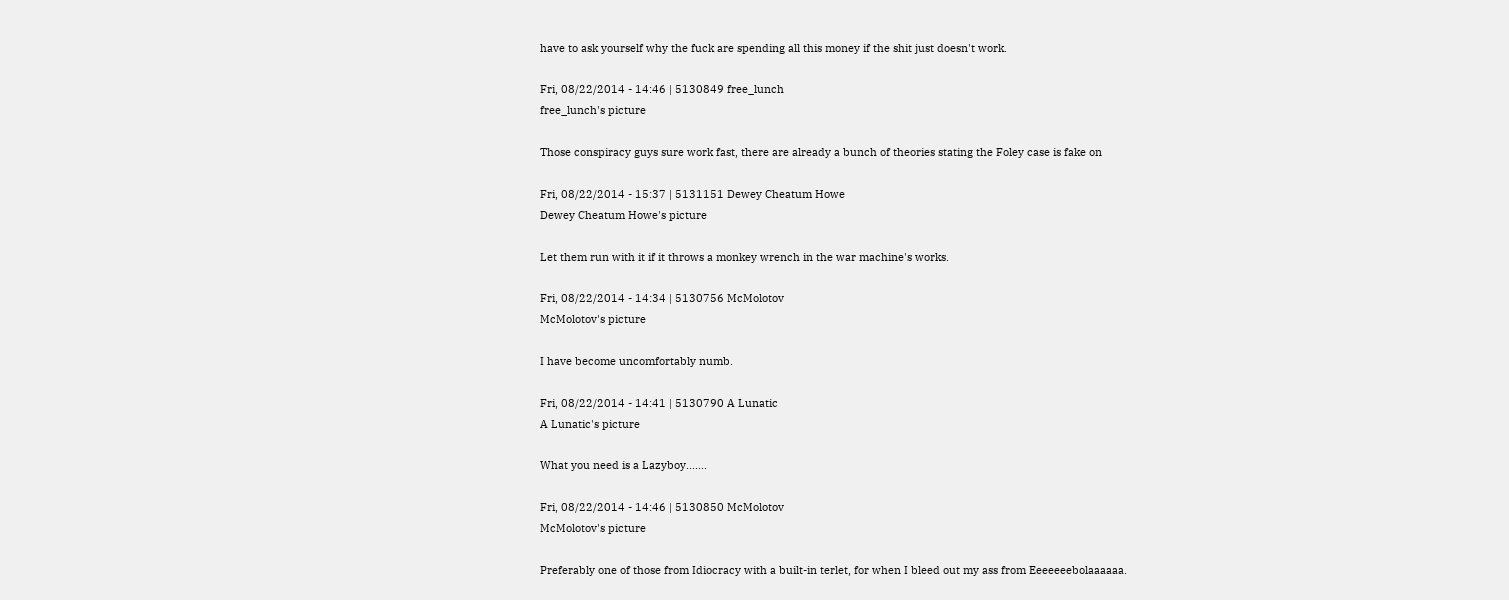have to ask yourself why the fuck are spending all this money if the shit just doesn't work.

Fri, 08/22/2014 - 14:46 | 5130849 free_lunch
free_lunch's picture

Those conspiracy guys sure work fast, there are already a bunch of theories stating the Foley case is fake on

Fri, 08/22/2014 - 15:37 | 5131151 Dewey Cheatum Howe
Dewey Cheatum Howe's picture

Let them run with it if it throws a monkey wrench in the war machine's works.

Fri, 08/22/2014 - 14:34 | 5130756 McMolotov
McMolotov's picture

I have become uncomfortably numb.

Fri, 08/22/2014 - 14:41 | 5130790 A Lunatic
A Lunatic's picture

What you need is a Lazyboy.......

Fri, 08/22/2014 - 14:46 | 5130850 McMolotov
McMolotov's picture

Preferably one of those from Idiocracy with a built-in terlet, for when I bleed out my ass from Eeeeeeebolaaaaaa.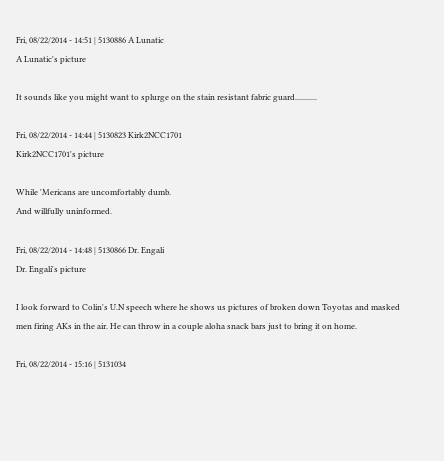Fri, 08/22/2014 - 14:51 | 5130886 A Lunatic
A Lunatic's picture

It sounds like you might want to splurge on the stain resistant fabric guard...........

Fri, 08/22/2014 - 14:44 | 5130823 Kirk2NCC1701
Kirk2NCC1701's picture

While 'Mericans are uncomfortably dumb.
And willfully uninformed.

Fri, 08/22/2014 - 14:48 | 5130866 Dr. Engali
Dr. Engali's picture

I look forward to Colin's U.N speech where he shows us pictures of broken down Toyotas and masked men firing AKs in the air. He can throw in a couple aloha snack bars just to bring it on home.

Fri, 08/22/2014 - 15:16 | 5131034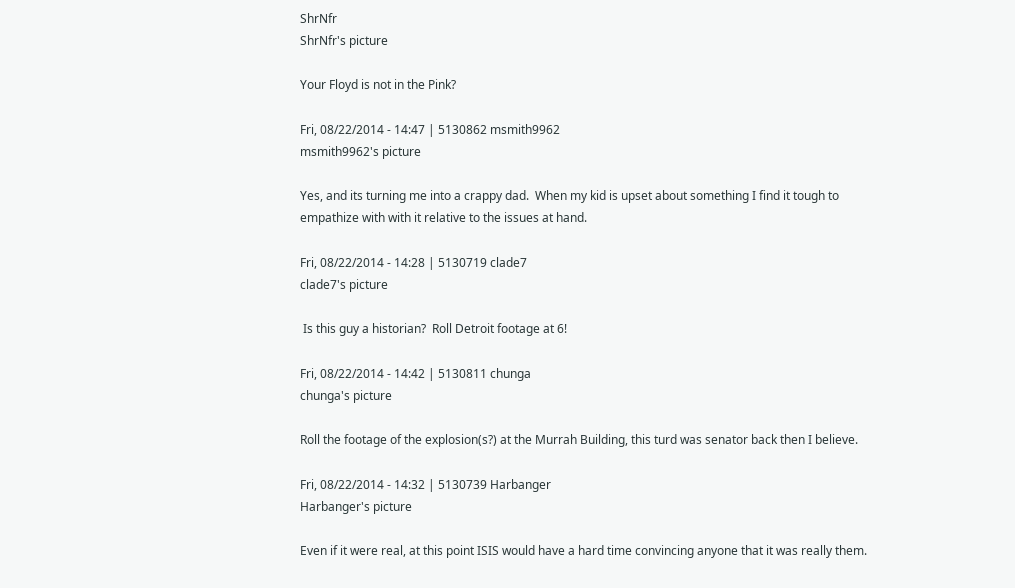ShrNfr
ShrNfr's picture

Your Floyd is not in the Pink?

Fri, 08/22/2014 - 14:47 | 5130862 msmith9962
msmith9962's picture

Yes, and its turning me into a crappy dad.  When my kid is upset about something I find it tough to empathize with with it relative to the issues at hand.

Fri, 08/22/2014 - 14:28 | 5130719 clade7
clade7's picture

 Is this guy a historian?  Roll Detroit footage at 6!

Fri, 08/22/2014 - 14:42 | 5130811 chunga
chunga's picture

Roll the footage of the explosion(s?) at the Murrah Building, this turd was senator back then I believe.

Fri, 08/22/2014 - 14:32 | 5130739 Harbanger
Harbanger's picture

Even if it were real, at this point ISIS would have a hard time convincing anyone that it was really them.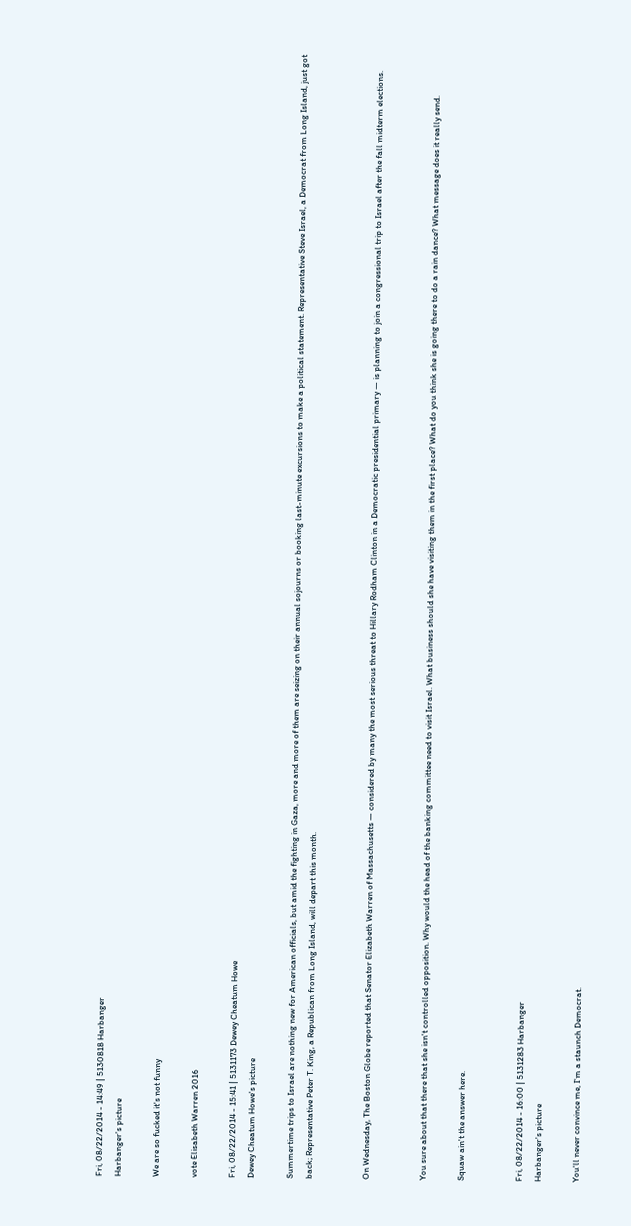Fri, 08/22/2014 - 14:49 | 5130818 Harbanger
Harbanger's picture

We are so fucked it's not funny

vote Elisabeth Warren 2016

Fri, 08/22/2014 - 15:41 | 5131173 Dewey Cheatum Howe
Dewey Cheatum Howe's picture

Summertime trips to Israel are nothing new for American officials, but amid the fighting in Gaza, more and more of them are seizing on their annual sojourns or booking last-minute excursions to make a political statement. Representative Steve Israel, a Democrat from Long Island, just got back; Representative Peter T. King, a Republican from Long Island, will depart this month.


On Wednesday, The Boston Globe reported that Senator Elizabeth Warren of Massachusetts — considered by many the most serious threat to Hillary Rodham Clinton in a Democratic presidential primary — is planning to join a congressional trip to Israel after the fall midterm elections.


You sure about that there that she isn't controlled opposition. Why would the head of the banking committee need to visit Israel. What business should she have visiting them in the first place? What do you think she is going there to do a rain dance? What message does it really send.

Squaw ain't the answer here.


Fri, 08/22/2014 - 16:00 | 5131283 Harbanger
Harbanger's picture

You'll never convince me, I'm a staunch Democrat.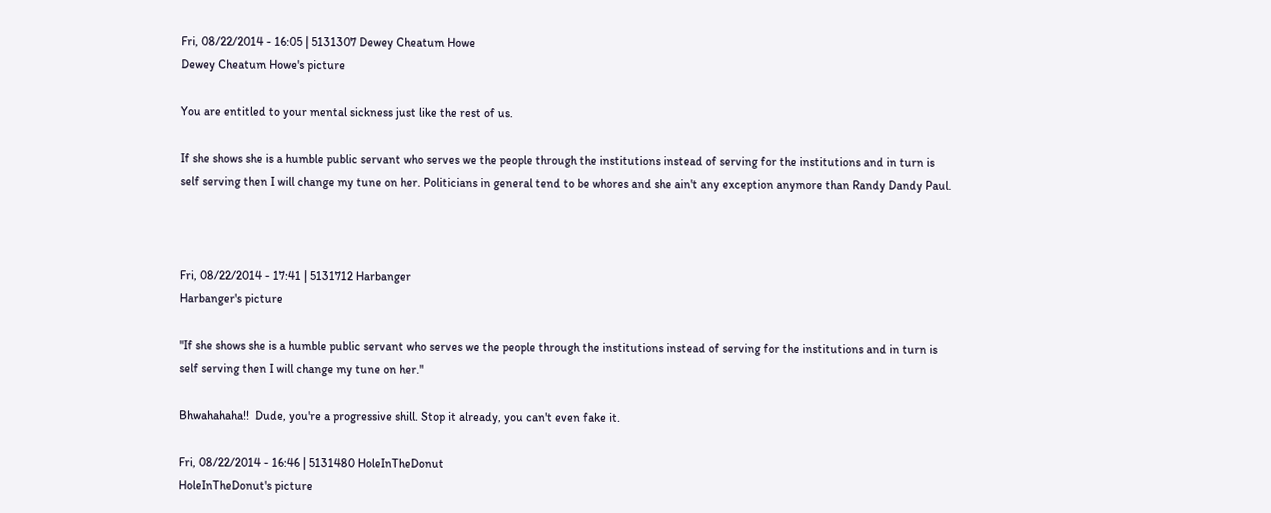Fri, 08/22/2014 - 16:05 | 5131307 Dewey Cheatum Howe
Dewey Cheatum Howe's picture

You are entitled to your mental sickness just like the rest of us.

If she shows she is a humble public servant who serves we the people through the institutions instead of serving for the institutions and in turn is self serving then I will change my tune on her. Politicians in general tend to be whores and she ain't any exception anymore than Randy Dandy Paul.



Fri, 08/22/2014 - 17:41 | 5131712 Harbanger
Harbanger's picture

"If she shows she is a humble public servant who serves we the people through the institutions instead of serving for the institutions and in turn is self serving then I will change my tune on her."

Bhwahahaha!!  Dude, you're a progressive shill. Stop it already, you can't even fake it.

Fri, 08/22/2014 - 16:46 | 5131480 HoleInTheDonut
HoleInTheDonut's picture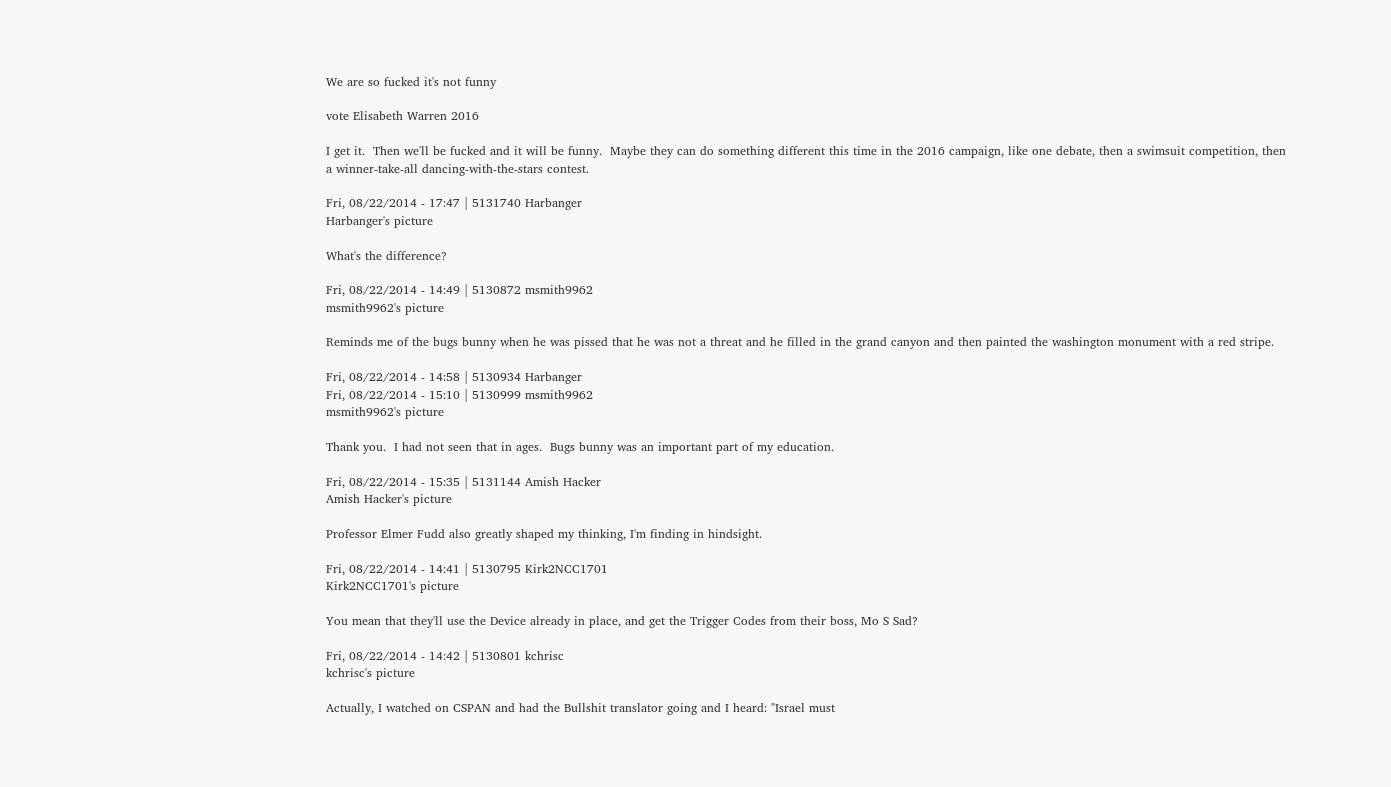We are so fucked it's not funny

vote Elisabeth Warren 2016

I get it.  Then we'll be fucked and it will be funny.  Maybe they can do something different this time in the 2016 campaign, like one debate, then a swimsuit competition, then a winner-take-all dancing-with-the-stars contest.

Fri, 08/22/2014 - 17:47 | 5131740 Harbanger
Harbanger's picture

What's the difference?

Fri, 08/22/2014 - 14:49 | 5130872 msmith9962
msmith9962's picture

Reminds me of the bugs bunny when he was pissed that he was not a threat and he filled in the grand canyon and then painted the washington monument with a red stripe.

Fri, 08/22/2014 - 14:58 | 5130934 Harbanger
Fri, 08/22/2014 - 15:10 | 5130999 msmith9962
msmith9962's picture

Thank you.  I had not seen that in ages.  Bugs bunny was an important part of my education.

Fri, 08/22/2014 - 15:35 | 5131144 Amish Hacker
Amish Hacker's picture

Professor Elmer Fudd also greatly shaped my thinking, I'm finding in hindsight.

Fri, 08/22/2014 - 14:41 | 5130795 Kirk2NCC1701
Kirk2NCC1701's picture

You mean that they'll use the Device already in place, and get the Trigger Codes from their boss, Mo S Sad?

Fri, 08/22/2014 - 14:42 | 5130801 kchrisc
kchrisc's picture

Actually, I watched on CSPAN and had the Bullshit translator going and I heard: "Israel must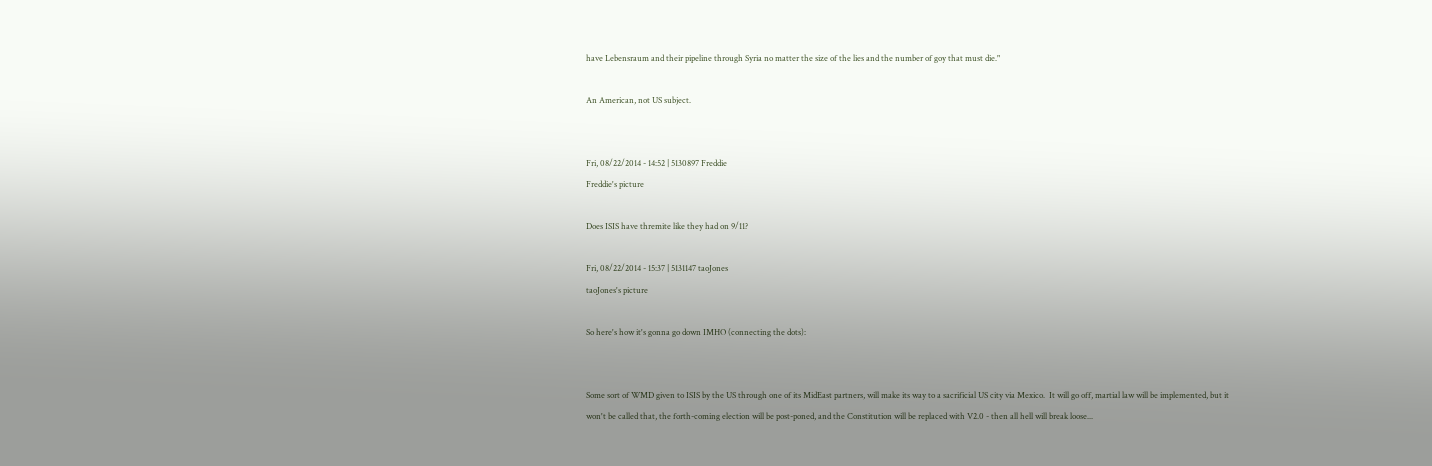have Lebensraum and their pipeline through Syria no matter the size of the lies and the number of goy that must die."

An American, not US subject.


Fri, 08/22/2014 - 14:52 | 5130897 Freddie
Freddie's picture

Does ISIS have thremite like they had on 9/11?

Fri, 08/22/2014 - 15:37 | 5131147 taoJones
taoJones's picture

So here's how it's gonna go down IMHO (connecting the dots):


Some sort of WMD given to ISIS by the US through one of its MidEast partners, will make its way to a sacrificial US city via Mexico.  It will go off, martial law will be implemented, but it won't be called that, the forth-coming election will be post-poned, and the Constitution will be replaced with V2.0 - then all hell will break loose...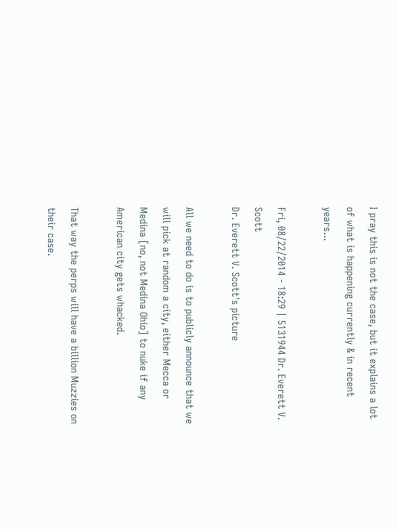I pray this is not the case, but it explains a lot of what is happening currently & in recent years...

Fri, 08/22/2014 - 18:29 | 5131944 Dr. Everett V. Scott
Dr. Everett V. Scott's picture

All we need to do is to publicly announce that we will pick at random a city, either Mecca or Medina [no, not Medina Ohio] to nuke if any American city gets whacked.

That way the perps will have a billion Muzzies on their case.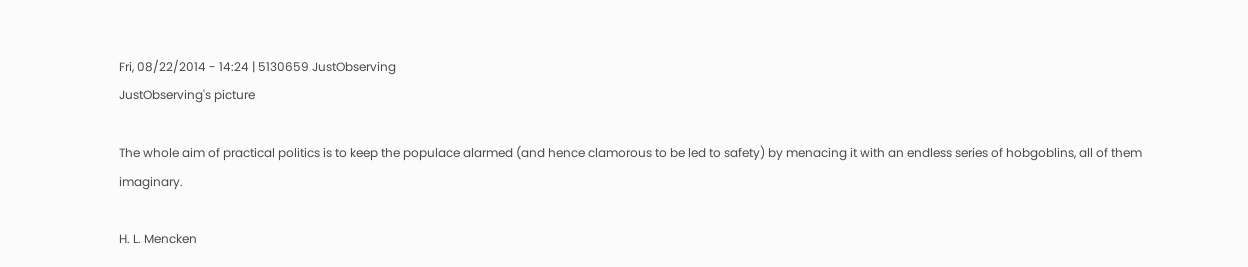Fri, 08/22/2014 - 14:24 | 5130659 JustObserving
JustObserving's picture

The whole aim of practical politics is to keep the populace alarmed (and hence clamorous to be led to safety) by menacing it with an endless series of hobgoblins, all of them imaginary.

H. L. Mencken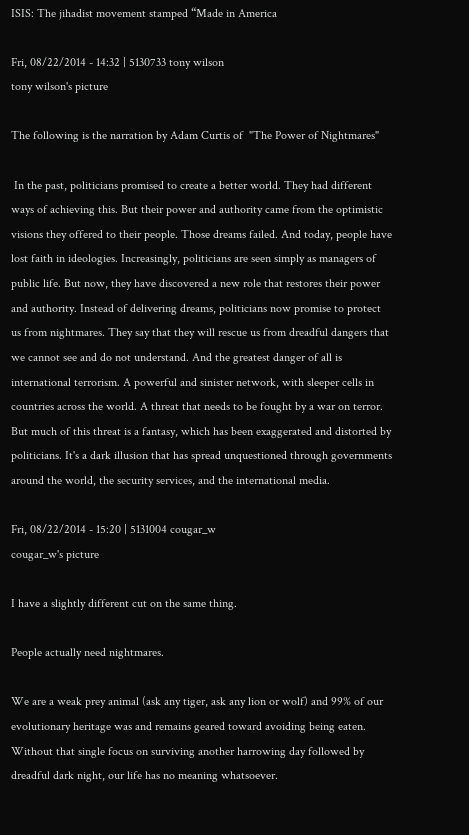ISIS: The jihadist movement stamped “Made in America

Fri, 08/22/2014 - 14:32 | 5130733 tony wilson
tony wilson's picture

The following is the narration by Adam Curtis of  "The Power of Nightmares"

 In the past, politicians promised to create a better world. They had different ways of achieving this. But their power and authority came from the optimistic visions they offered to their people. Those dreams failed. And today, people have lost faith in ideologies. Increasingly, politicians are seen simply as managers of public life. But now, they have discovered a new role that restores their power and authority. Instead of delivering dreams, politicians now promise to protect us from nightmares. They say that they will rescue us from dreadful dangers that we cannot see and do not understand. And the greatest danger of all is international terrorism. A powerful and sinister network, with sleeper cells in countries across the world. A threat that needs to be fought by a war on terror. But much of this threat is a fantasy, which has been exaggerated and distorted by politicians. It's a dark illusion that has spread unquestioned through governments around the world, the security services, and the international media.

Fri, 08/22/2014 - 15:20 | 5131004 cougar_w
cougar_w's picture

I have a slightly different cut on the same thing.

People actually need nightmares.

We are a weak prey animal (ask any tiger, ask any lion or wolf) and 99% of our evolutionary heritage was and remains geared toward avoiding being eaten. Without that single focus on surviving another harrowing day followed by dreadful dark night, our life has no meaning whatsoever.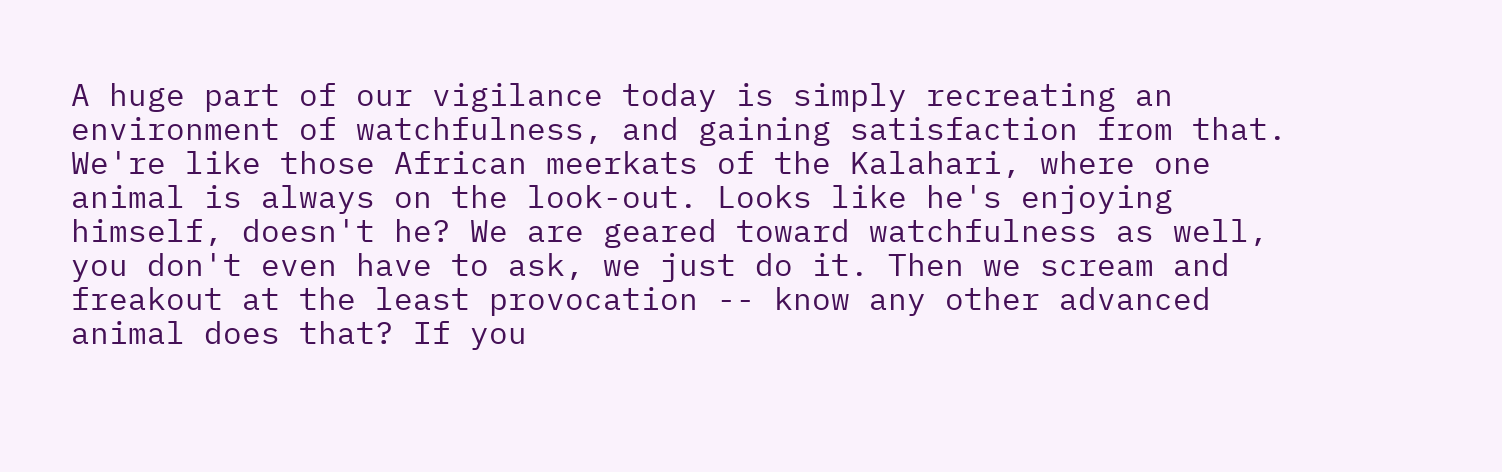A huge part of our vigilance today is simply recreating an environment of watchfulness, and gaining satisfaction from that. We're like those African meerkats of the Kalahari, where one animal is always on the look-out. Looks like he's enjoying himself, doesn't he? We are geared toward watchfulness as well, you don't even have to ask, we just do it. Then we scream and freakout at the least provocation -- know any other advanced animal does that? If you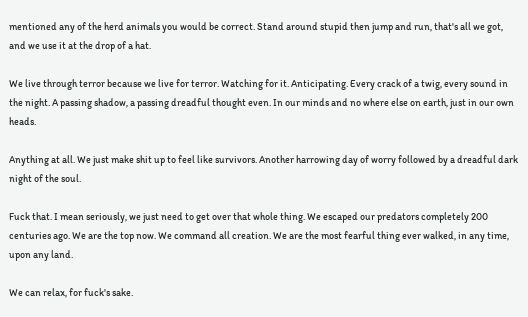mentioned any of the herd animals you would be correct. Stand around stupid then jump and run, that's all we got, and we use it at the drop of a hat.

We live through terror because we live for terror. Watching for it. Anticipating. Every crack of a twig, every sound in the night. A passing shadow, a passing dreadful thought even. In our minds and no where else on earth, just in our own heads.

Anything at all. We just make shit up to feel like survivors. Another harrowing day of worry followed by a dreadful dark night of the soul.

Fuck that. I mean seriously, we just need to get over that whole thing. We escaped our predators completely 200 centuries ago. We are the top now. We command all creation. We are the most fearful thing ever walked, in any time, upon any land.

We can relax, for fuck's sake.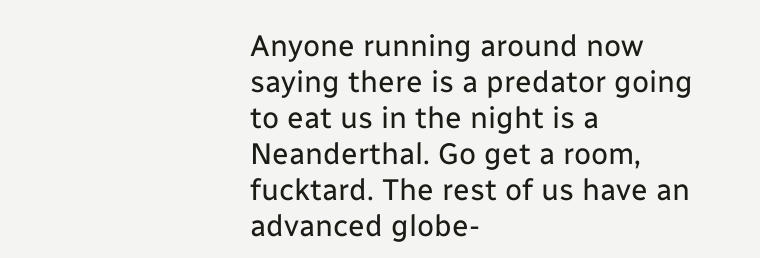Anyone running around now saying there is a predator going to eat us in the night is a Neanderthal. Go get a room, fucktard. The rest of us have an advanced globe-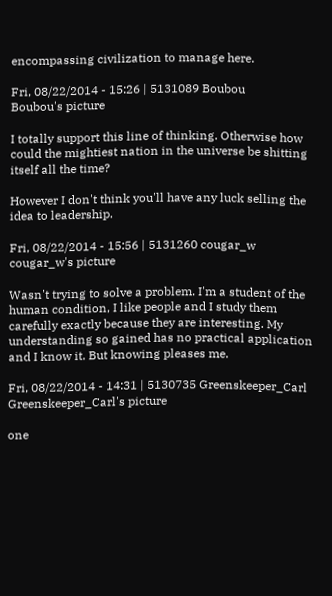encompassing civilization to manage here.

Fri, 08/22/2014 - 15:26 | 5131089 Boubou
Boubou's picture

I totally support this line of thinking. Otherwise how could the mightiest nation in the universe be shitting itself all the time?

However I don't think you'll have any luck selling the idea to leadership.

Fri, 08/22/2014 - 15:56 | 5131260 cougar_w
cougar_w's picture

Wasn't trying to solve a problem. I'm a student of the human condition, I like people and I study them carefully exactly because they are interesting. My understanding so gained has no practical application and I know it. But knowing pleases me.

Fri, 08/22/2014 - 14:31 | 5130735 Greenskeeper_Carl
Greenskeeper_Carl's picture

one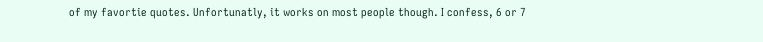of my favortie quotes. Unfortunatly, it works on most people though. I confess, 6 or 7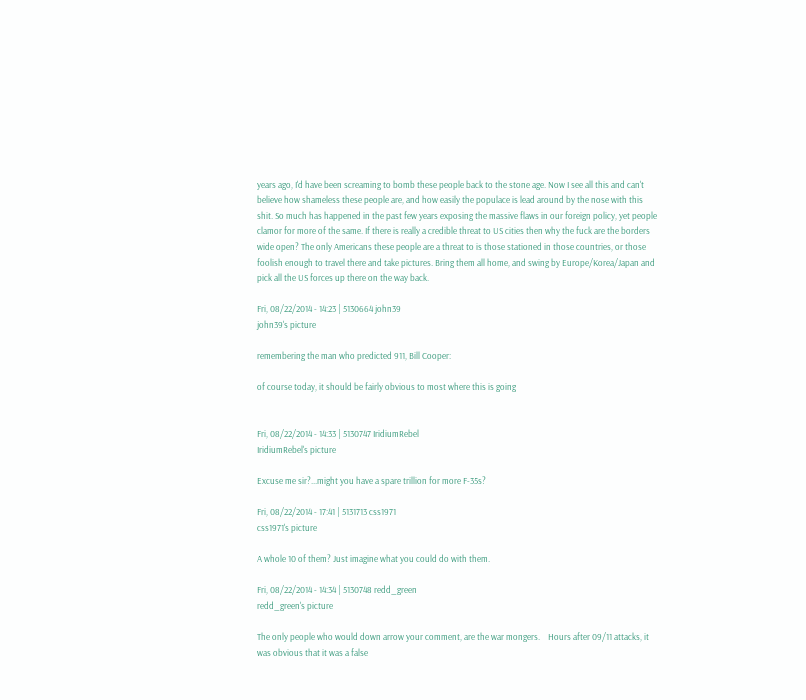years ago, I'd have been screaming to bomb these people back to the stone age. Now I see all this and can't believe how shameless these people are, and how easily the populace is lead around by the nose with this shit. So much has happened in the past few years exposing the massive flaws in our foreign policy, yet people clamor for more of the same. If there is really a credible threat to US cities then why the fuck are the borders wide open? The only Americans these people are a threat to is those stationed in those countries, or those foolish enough to travel there and take pictures. Bring them all home, and swing by Europe/Korea/Japan and pick all the US forces up there on the way back.

Fri, 08/22/2014 - 14:23 | 5130664 john39
john39's picture

remembering the man who predicted 911, Bill Cooper:

of course today, it should be fairly obvious to most where this is going


Fri, 08/22/2014 - 14:33 | 5130747 IridiumRebel
IridiumRebel's picture

Excuse me sir?...might you have a spare trillion for more F-35s?

Fri, 08/22/2014 - 17:41 | 5131713 css1971
css1971's picture

A whole 10 of them? Just imagine what you could do with them.

Fri, 08/22/2014 - 14:34 | 5130748 redd_green
redd_green's picture

The only people who would down arrow your comment, are the war mongers.    Hours after 09/11 attacks, it was obvious that it was a false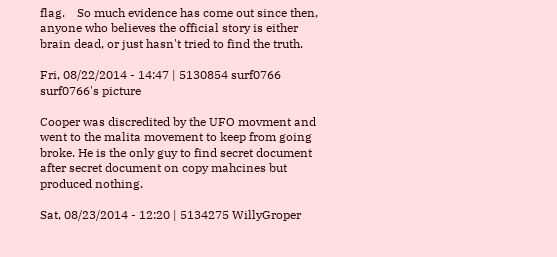flag.    So much evidence has come out since then, anyone who believes the official story is either brain dead, or just hasn't tried to find the truth.

Fri, 08/22/2014 - 14:47 | 5130854 surf0766
surf0766's picture

Cooper was discredited by the UFO movment and went to the malita movement to keep from going broke. He is the only guy to find secret document after secret document on copy mahcines but produced nothing.

Sat, 08/23/2014 - 12:20 | 5134275 WillyGroper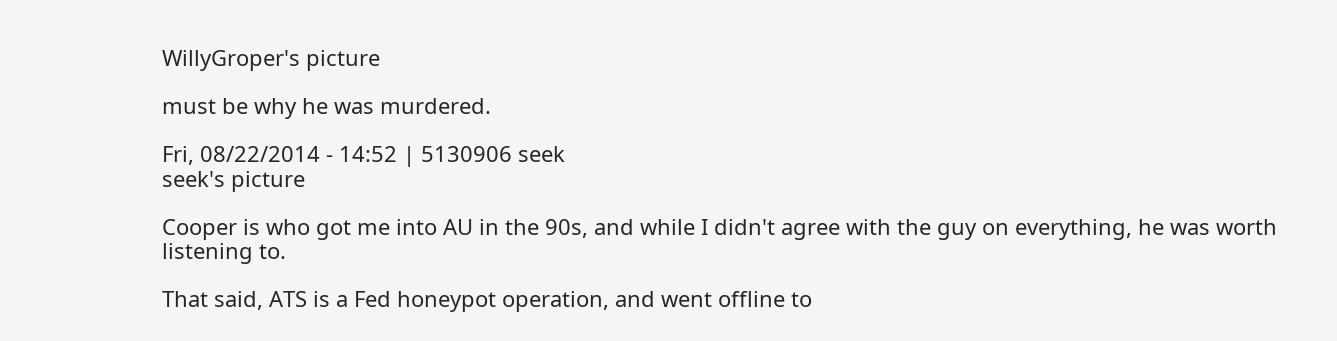WillyGroper's picture

must be why he was murdered.

Fri, 08/22/2014 - 14:52 | 5130906 seek
seek's picture

Cooper is who got me into AU in the 90s, and while I didn't agree with the guy on everything, he was worth listening to.

That said, ATS is a Fed honeypot operation, and went offline to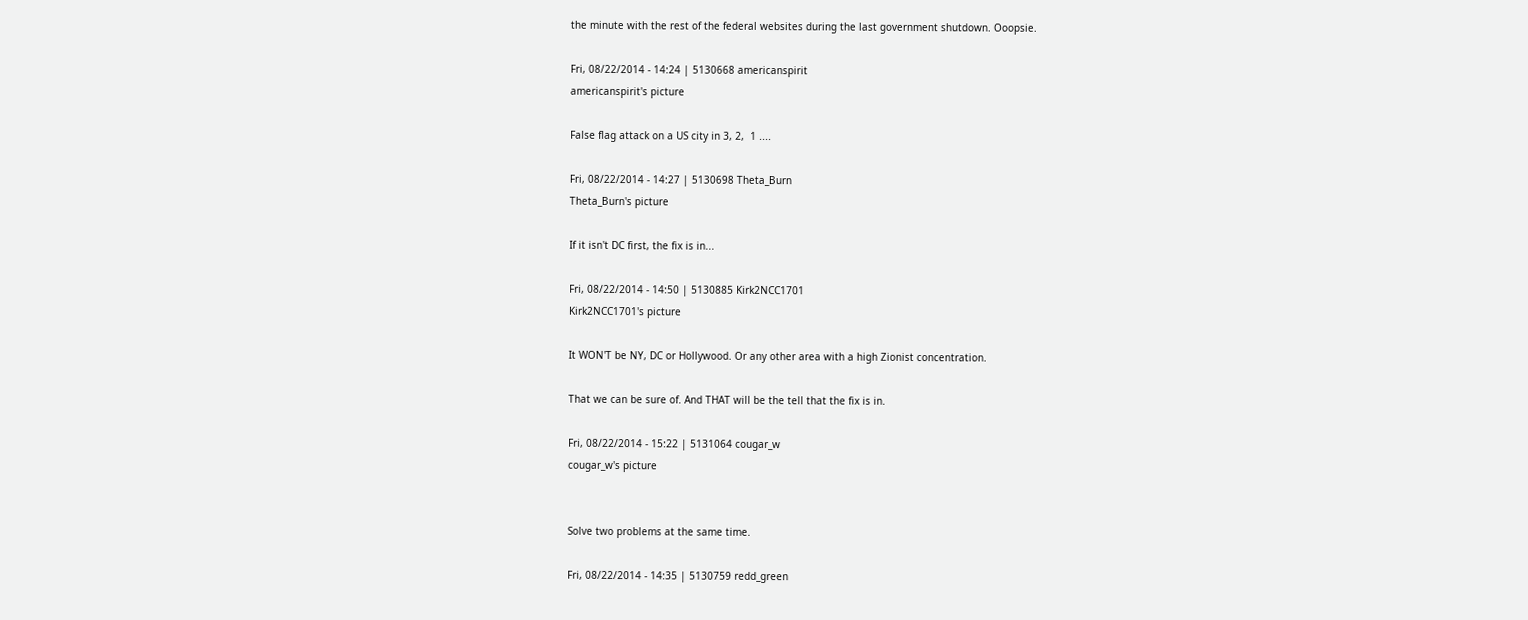the minute with the rest of the federal websites during the last government shutdown. Ooopsie.

Fri, 08/22/2014 - 14:24 | 5130668 americanspirit
americanspirit's picture

False flag attack on a US city in 3, 2,  1 ....

Fri, 08/22/2014 - 14:27 | 5130698 Theta_Burn
Theta_Burn's picture

If it isn't DC first, the fix is in...

Fri, 08/22/2014 - 14:50 | 5130885 Kirk2NCC1701
Kirk2NCC1701's picture

It WON'T be NY, DC or Hollywood. Or any other area with a high Zionist concentration.

That we can be sure of. And THAT will be the tell that the fix is in.

Fri, 08/22/2014 - 15:22 | 5131064 cougar_w
cougar_w's picture


Solve two problems at the same time.

Fri, 08/22/2014 - 14:35 | 5130759 redd_green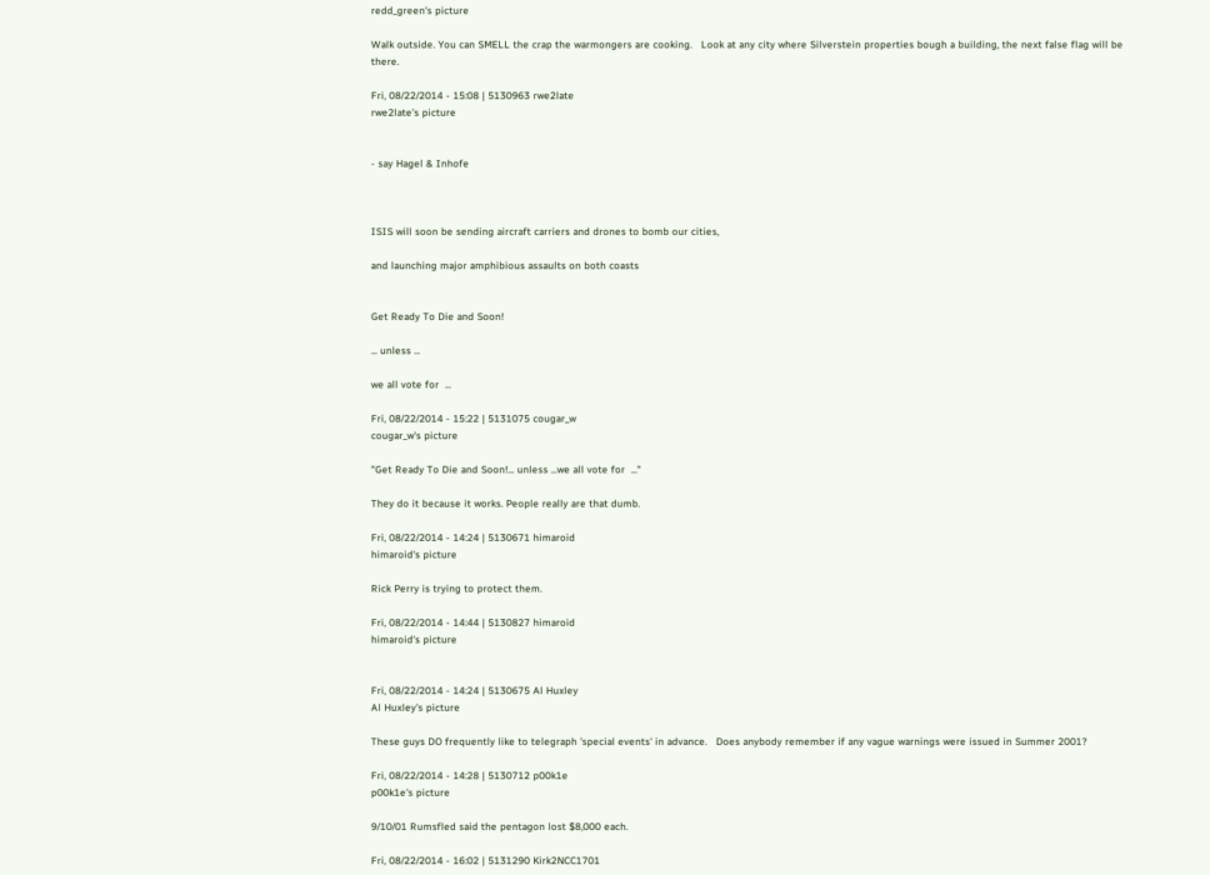redd_green's picture

Walk outside. You can SMELL the crap the warmongers are cooking.   Look at any city where Silverstein properties bough a building, the next false flag will be there.

Fri, 08/22/2014 - 15:08 | 5130963 rwe2late
rwe2late's picture


- say Hagel & Inhofe



ISIS will soon be sending aircraft carriers and drones to bomb our cities,

and launching major amphibious assaults on both coasts


Get Ready To Die and Soon!

... unless ...

we all vote for  ...

Fri, 08/22/2014 - 15:22 | 5131075 cougar_w
cougar_w's picture

"Get Ready To Die and Soon!... unless ...we all vote for  ..."

They do it because it works. People really are that dumb.

Fri, 08/22/2014 - 14:24 | 5130671 himaroid
himaroid's picture

Rick Perry is trying to protect them.

Fri, 08/22/2014 - 14:44 | 5130827 himaroid
himaroid's picture


Fri, 08/22/2014 - 14:24 | 5130675 Al Huxley
Al Huxley's picture

These guys DO frequently like to telegraph 'special events' in advance.   Does anybody remember if any vague warnings were issued in Summer 2001?

Fri, 08/22/2014 - 14:28 | 5130712 p00k1e
p00k1e's picture

9/10/01 Rumsfled said the pentagon lost $8,000 each.

Fri, 08/22/2014 - 16:02 | 5131290 Kirk2NCC1701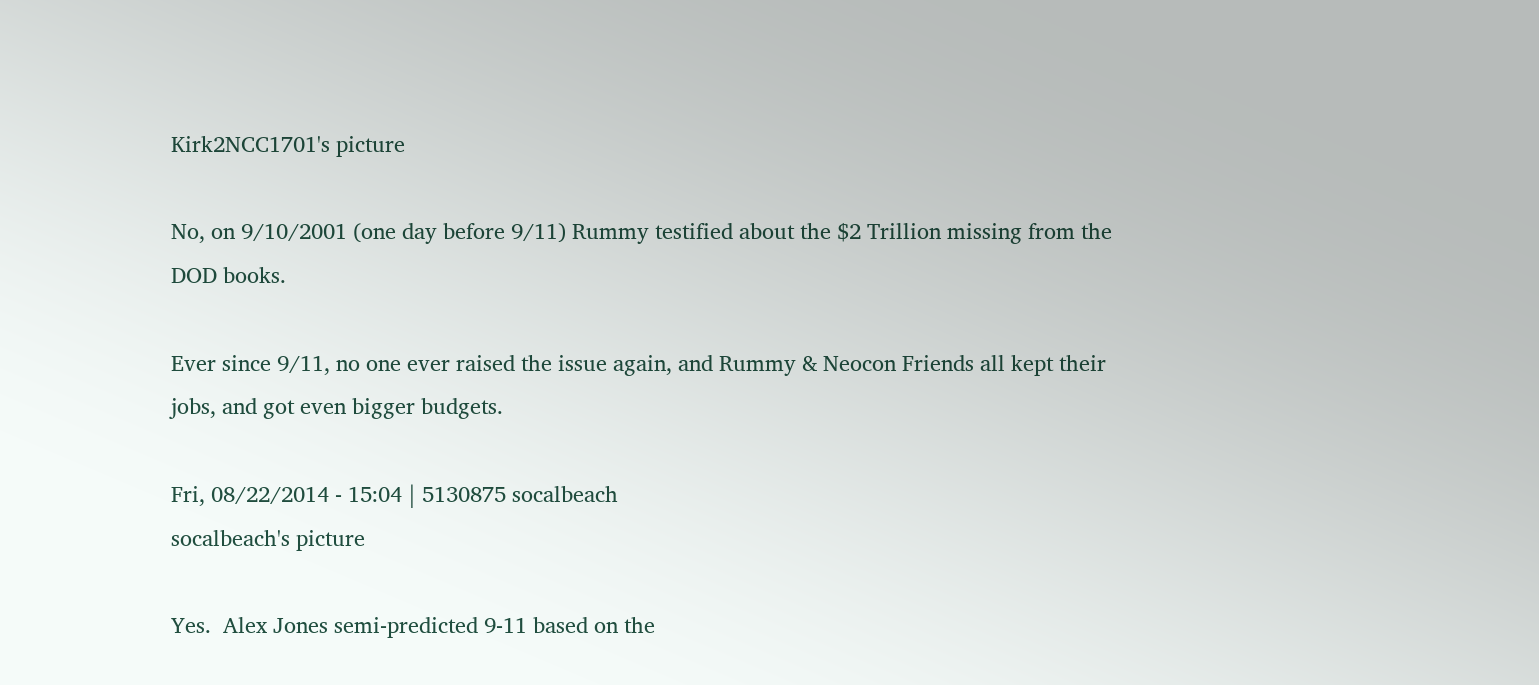Kirk2NCC1701's picture

No, on 9/10/2001 (one day before 9/11) Rummy testified about the $2 Trillion missing from the DOD books.

Ever since 9/11, no one ever raised the issue again, and Rummy & Neocon Friends all kept their jobs, and got even bigger budgets.

Fri, 08/22/2014 - 15:04 | 5130875 socalbeach
socalbeach's picture

Yes.  Alex Jones semi-predicted 9-11 based on the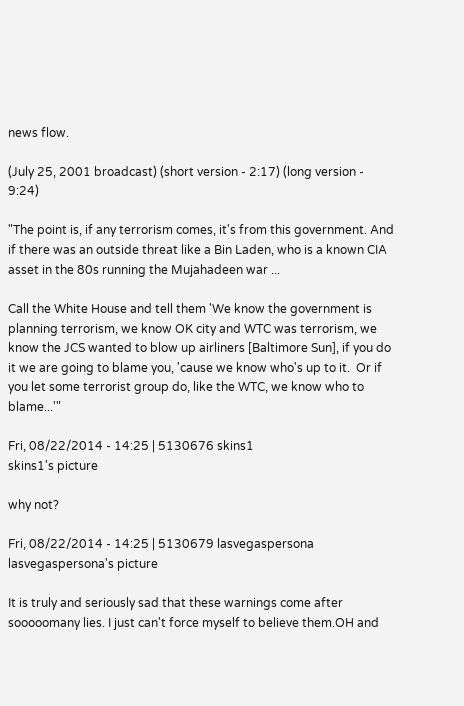news flow.

(July 25, 2001 broadcast) (short version - 2:17) (long version - 9:24)

"The point is, if any terrorism comes, it's from this government. And if there was an outside threat like a Bin Laden, who is a known CIA asset in the 80s running the Mujahadeen war ...

Call the White House and tell them 'We know the government is planning terrorism, we know OK city and WTC was terrorism, we know the JCS wanted to blow up airliners [Baltimore Sun], if you do it we are going to blame you, 'cause we know who's up to it.  Or if you let some terrorist group do, like the WTC, we know who to blame...'"

Fri, 08/22/2014 - 14:25 | 5130676 skins1
skins1's picture

why not?

Fri, 08/22/2014 - 14:25 | 5130679 lasvegaspersona
lasvegaspersona's picture

It is truly and seriously sad that these warnings come after sooooomany lies. I just can't force myself to believe them.OH and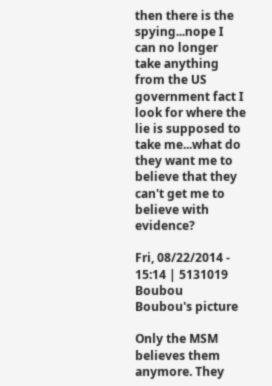then there is the spying...nope I can no longer take anything from the US government fact I look for where the lie is supposed to take me...what do they want me to believe that they can't get me to believe with evidence?

Fri, 08/22/2014 - 15:14 | 5131019 Boubou
Boubou's picture

Only the MSM believes them anymore. They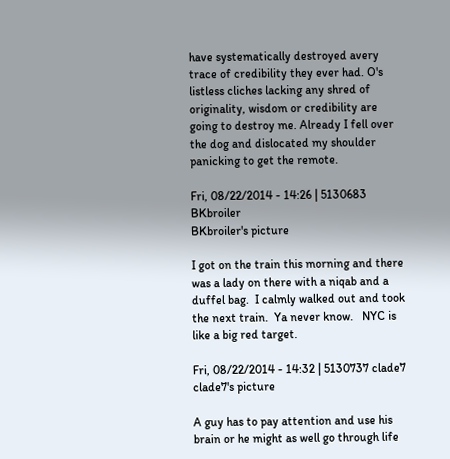have systematically destroyed avery trace of credibility they ever had. O's listless cliches lacking any shred of originality, wisdom or credibility are going to destroy me. Already I fell over the dog and dislocated my shoulder panicking to get the remote.

Fri, 08/22/2014 - 14:26 | 5130683 BKbroiler
BKbroiler's picture

I got on the train this morning and there was a lady on there with a niqab and a duffel bag.  I calmly walked out and took the next train.  Ya never know.   NYC is like a big red target.

Fri, 08/22/2014 - 14:32 | 5130737 clade7
clade7's picture

A guy has to pay attention and use his brain or he might as well go through life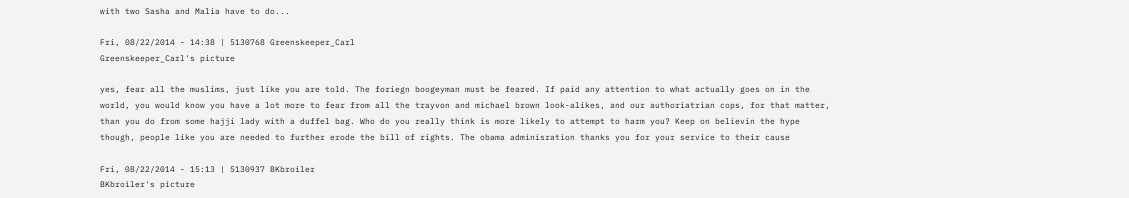with two Sasha and Malia have to do...

Fri, 08/22/2014 - 14:38 | 5130768 Greenskeeper_Carl
Greenskeeper_Carl's picture

yes, fear all the muslims, just like you are told. The foriegn boogeyman must be feared. If paid any attention to what actually goes on in the world, you would know you have a lot more to fear from all the trayvon and michael brown look-alikes, and our authoriatrian cops, for that matter,  than you do from some hajji lady with a duffel bag. Who do you really think is more likely to attempt to harm you? Keep on believin the hype though, people like you are needed to further erode the bill of rights. The obama adminisration thanks you for your service to their cause

Fri, 08/22/2014 - 15:13 | 5130937 BKbroiler
BKbroiler's picture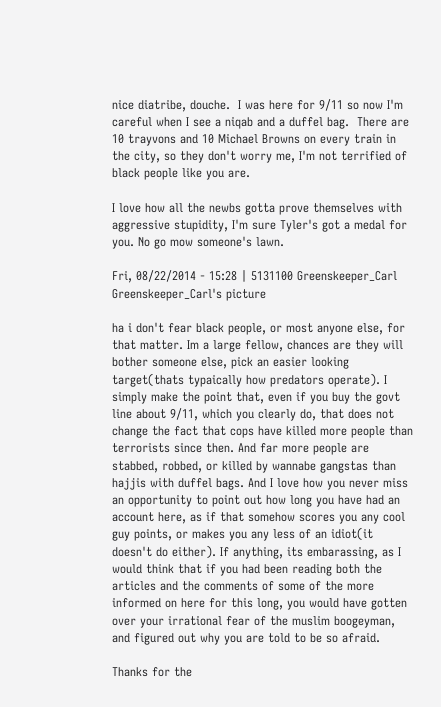nice diatribe, douche.  I was here for 9/11 so now I'm careful when I see a niqab and a duffel bag.  There are 10 trayvons and 10 Michael Browns on every train in the city, so they don't worry me, I'm not terrified of black people like you are.

I love how all the newbs gotta prove themselves with aggressive stupidity, I'm sure Tyler's got a medal for you. No go mow someone's lawn.

Fri, 08/22/2014 - 15:28 | 5131100 Greenskeeper_Carl
Greenskeeper_Carl's picture

ha i don't fear black people, or most anyone else, for that matter. Im a large fellow, chances are they will bother someone else, pick an easier looking target(thats typaically how predators operate). I simply make the point that, even if you buy the govt line about 9/11, which you clearly do, that does not change the fact that cops have killed more people than terrorists since then. And far more people are stabbed, robbed, or killed by wannabe gangstas than hajjis with duffel bags. And I love how you never miss an opportunity to point out how long you have had an account here, as if that somehow scores you any cool guy points, or makes you any less of an idiot(it doesn't do either). If anything, its embarassing, as I would think that if you had been reading both the articles and the comments of some of the more informed on here for this long, you would have gotten over your irrational fear of the muslim boogeyman, and figured out why you are told to be so afraid.

Thanks for the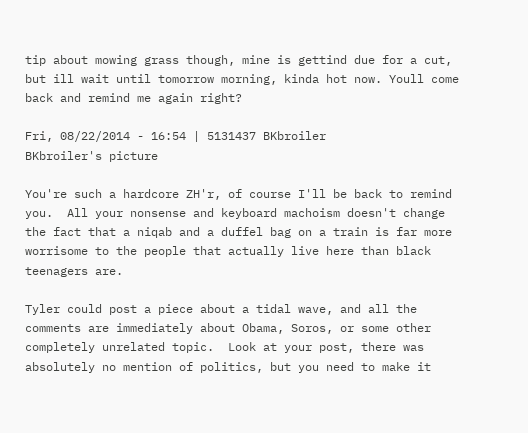tip about mowing grass though, mine is gettind due for a cut, but ill wait until tomorrow morning, kinda hot now. Youll come back and remind me again right?

Fri, 08/22/2014 - 16:54 | 5131437 BKbroiler
BKbroiler's picture

You're such a hardcore ZH'r, of course I'll be back to remind you.  All your nonsense and keyboard machoism doesn't change the fact that a niqab and a duffel bag on a train is far more worrisome to the people that actually live here than black teenagers are.

Tyler could post a piece about a tidal wave, and all the comments are immediately about Obama, Soros, or some other completely unrelated topic.  Look at your post, there was absolutely no mention of politics, but you need to make it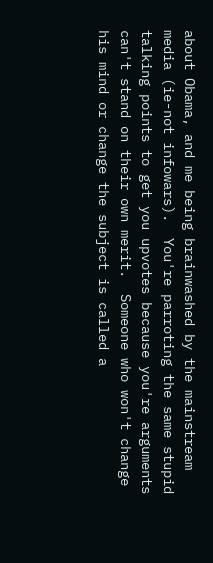about Obama, and me being brainwashed by the mainstream media (ie-not infowars).  You're parroting the same stupid talking points to get you upvotes because you're arguments can't stand on their own merit.  Someone who won't change his mind or change the subject is called a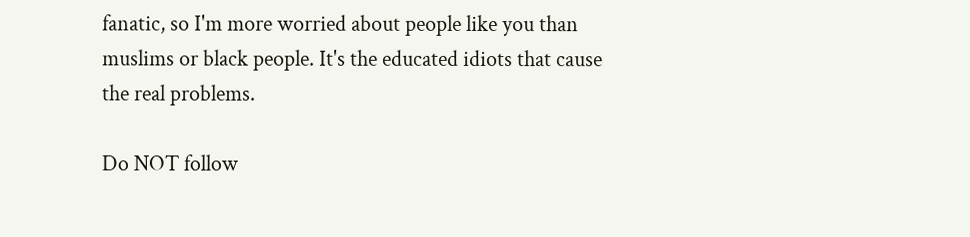fanatic, so I'm more worried about people like you than muslims or black people. It's the educated idiots that cause the real problems.

Do NOT follow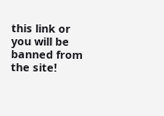this link or you will be banned from the site!